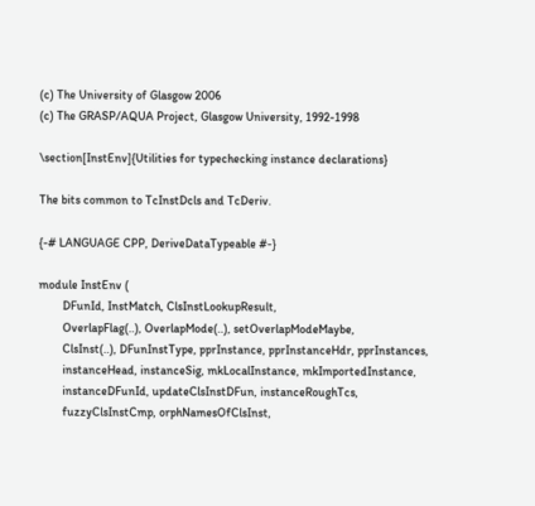(c) The University of Glasgow 2006
(c) The GRASP/AQUA Project, Glasgow University, 1992-1998

\section[InstEnv]{Utilities for typechecking instance declarations}

The bits common to TcInstDcls and TcDeriv.

{-# LANGUAGE CPP, DeriveDataTypeable #-}

module InstEnv (
        DFunId, InstMatch, ClsInstLookupResult,
        OverlapFlag(..), OverlapMode(..), setOverlapModeMaybe,
        ClsInst(..), DFunInstType, pprInstance, pprInstanceHdr, pprInstances,
        instanceHead, instanceSig, mkLocalInstance, mkImportedInstance,
        instanceDFunId, updateClsInstDFun, instanceRoughTcs,
        fuzzyClsInstCmp, orphNamesOfClsInst,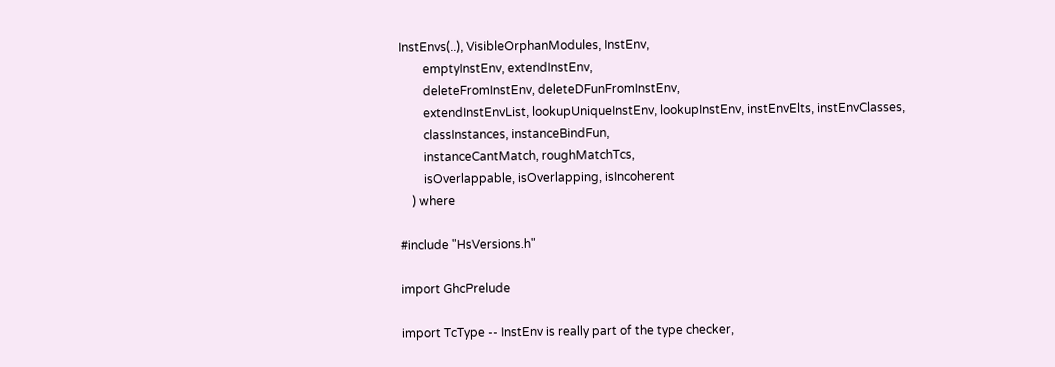InstEnvs(..), VisibleOrphanModules, InstEnv,
        emptyInstEnv, extendInstEnv,
        deleteFromInstEnv, deleteDFunFromInstEnv,
        extendInstEnvList, lookupUniqueInstEnv, lookupInstEnv, instEnvElts, instEnvClasses,
        classInstances, instanceBindFun,
        instanceCantMatch, roughMatchTcs,
        isOverlappable, isOverlapping, isIncoherent
    ) where

#include "HsVersions.h"

import GhcPrelude

import TcType -- InstEnv is really part of the type checker,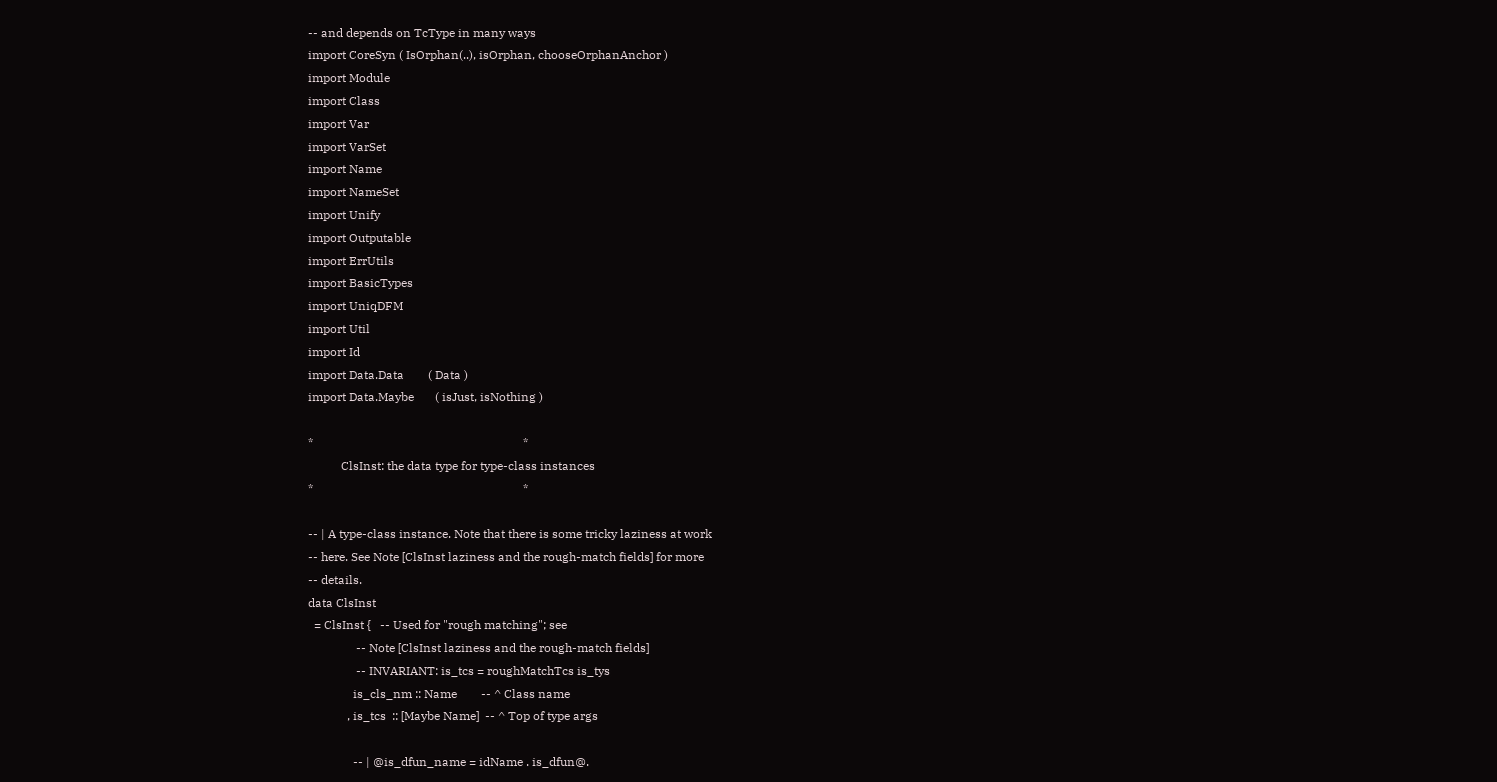-- and depends on TcType in many ways
import CoreSyn ( IsOrphan(..), isOrphan, chooseOrphanAnchor )
import Module
import Class
import Var
import VarSet
import Name
import NameSet
import Unify
import Outputable
import ErrUtils
import BasicTypes
import UniqDFM
import Util
import Id
import Data.Data        ( Data )
import Data.Maybe       ( isJust, isNothing )

*                                                                      *
           ClsInst: the data type for type-class instances
*                                                                      *

-- | A type-class instance. Note that there is some tricky laziness at work
-- here. See Note [ClsInst laziness and the rough-match fields] for more
-- details.
data ClsInst
  = ClsInst {   -- Used for "rough matching"; see
                -- Note [ClsInst laziness and the rough-match fields]
                -- INVARIANT: is_tcs = roughMatchTcs is_tys
               is_cls_nm :: Name        -- ^ Class name
             , is_tcs  :: [Maybe Name]  -- ^ Top of type args

               -- | @is_dfun_name = idName . is_dfun@.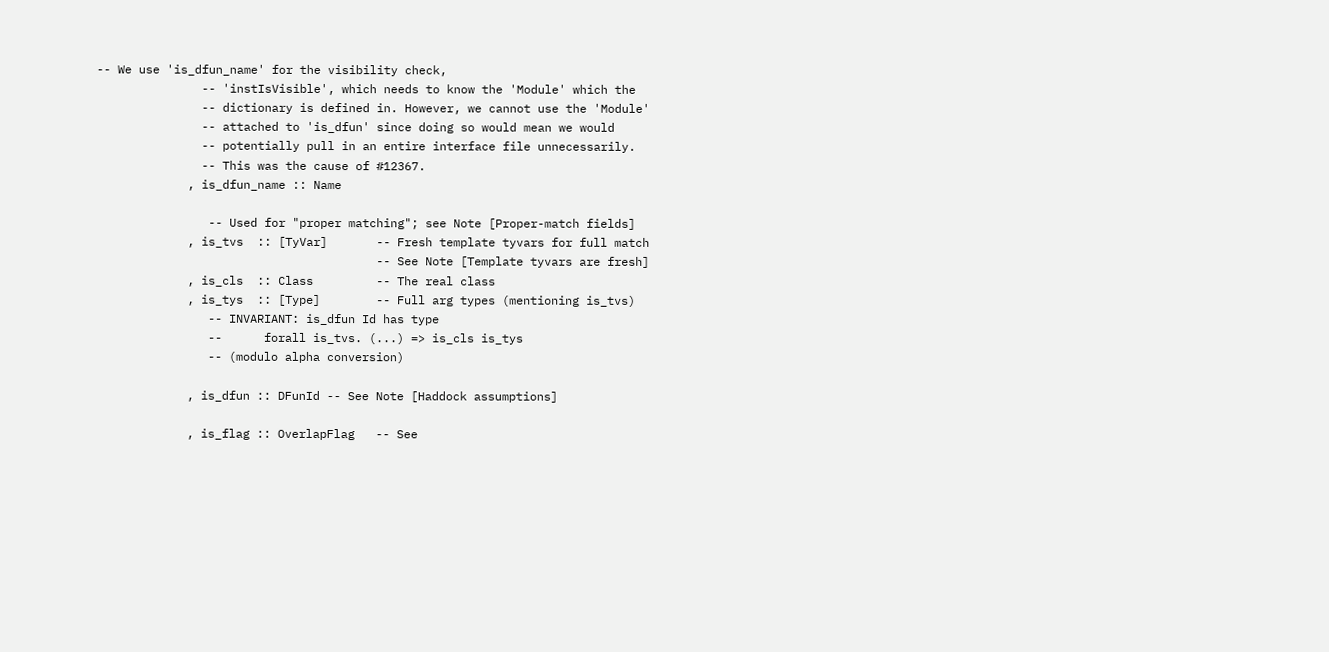-- We use 'is_dfun_name' for the visibility check,
               -- 'instIsVisible', which needs to know the 'Module' which the
               -- dictionary is defined in. However, we cannot use the 'Module'
               -- attached to 'is_dfun' since doing so would mean we would
               -- potentially pull in an entire interface file unnecessarily.
               -- This was the cause of #12367.
             , is_dfun_name :: Name

                -- Used for "proper matching"; see Note [Proper-match fields]
             , is_tvs  :: [TyVar]       -- Fresh template tyvars for full match
                                        -- See Note [Template tyvars are fresh]
             , is_cls  :: Class         -- The real class
             , is_tys  :: [Type]        -- Full arg types (mentioning is_tvs)
                -- INVARIANT: is_dfun Id has type
                --      forall is_tvs. (...) => is_cls is_tys
                -- (modulo alpha conversion)

             , is_dfun :: DFunId -- See Note [Haddock assumptions]

             , is_flag :: OverlapFlag   -- See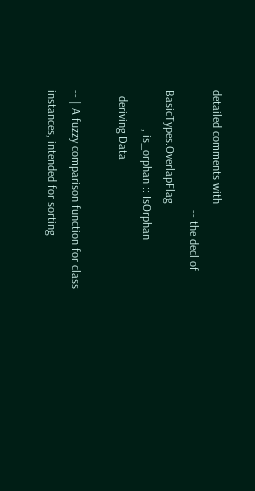detailed comments with
                                        -- the decl of BasicTypes.OverlapFlag
             , is_orphan :: IsOrphan
  deriving Data

-- | A fuzzy comparison function for class instances, intended for sorting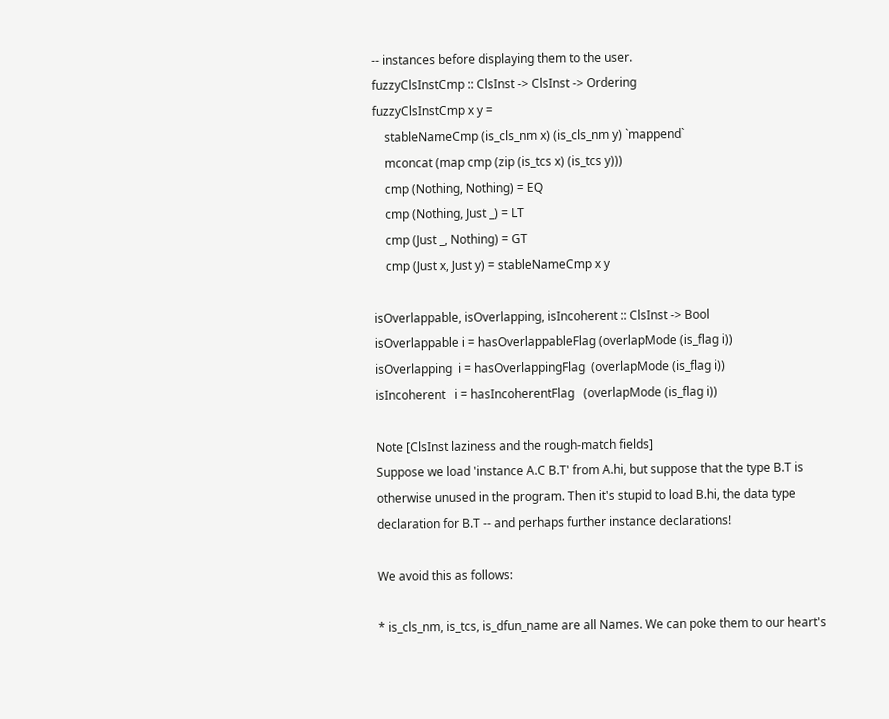-- instances before displaying them to the user.
fuzzyClsInstCmp :: ClsInst -> ClsInst -> Ordering
fuzzyClsInstCmp x y =
    stableNameCmp (is_cls_nm x) (is_cls_nm y) `mappend`
    mconcat (map cmp (zip (is_tcs x) (is_tcs y)))
    cmp (Nothing, Nothing) = EQ
    cmp (Nothing, Just _) = LT
    cmp (Just _, Nothing) = GT
    cmp (Just x, Just y) = stableNameCmp x y

isOverlappable, isOverlapping, isIncoherent :: ClsInst -> Bool
isOverlappable i = hasOverlappableFlag (overlapMode (is_flag i))
isOverlapping  i = hasOverlappingFlag  (overlapMode (is_flag i))
isIncoherent   i = hasIncoherentFlag   (overlapMode (is_flag i))

Note [ClsInst laziness and the rough-match fields]
Suppose we load 'instance A.C B.T' from A.hi, but suppose that the type B.T is
otherwise unused in the program. Then it's stupid to load B.hi, the data type
declaration for B.T -- and perhaps further instance declarations!

We avoid this as follows:

* is_cls_nm, is_tcs, is_dfun_name are all Names. We can poke them to our heart's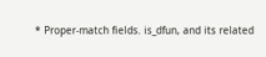* Proper-match fields. is_dfun, and its related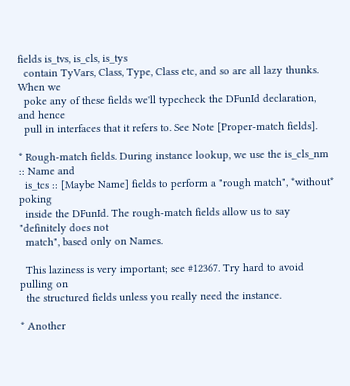fields is_tvs, is_cls, is_tys
  contain TyVars, Class, Type, Class etc, and so are all lazy thunks. When we
  poke any of these fields we'll typecheck the DFunId declaration, and hence
  pull in interfaces that it refers to. See Note [Proper-match fields].

* Rough-match fields. During instance lookup, we use the is_cls_nm :: Name and
  is_tcs :: [Maybe Name] fields to perform a "rough match", *without* poking
  inside the DFunId. The rough-match fields allow us to say "definitely does not
  match", based only on Names.

  This laziness is very important; see #12367. Try hard to avoid pulling on
  the structured fields unless you really need the instance.

* Another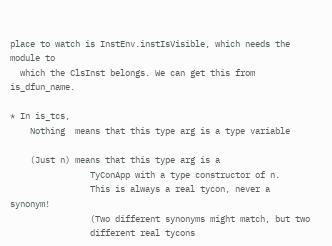place to watch is InstEnv.instIsVisible, which needs the module to
  which the ClsInst belongs. We can get this from is_dfun_name.

* In is_tcs,
    Nothing  means that this type arg is a type variable

    (Just n) means that this type arg is a
                TyConApp with a type constructor of n.
                This is always a real tycon, never a synonym!
                (Two different synonyms might match, but two
                different real tycons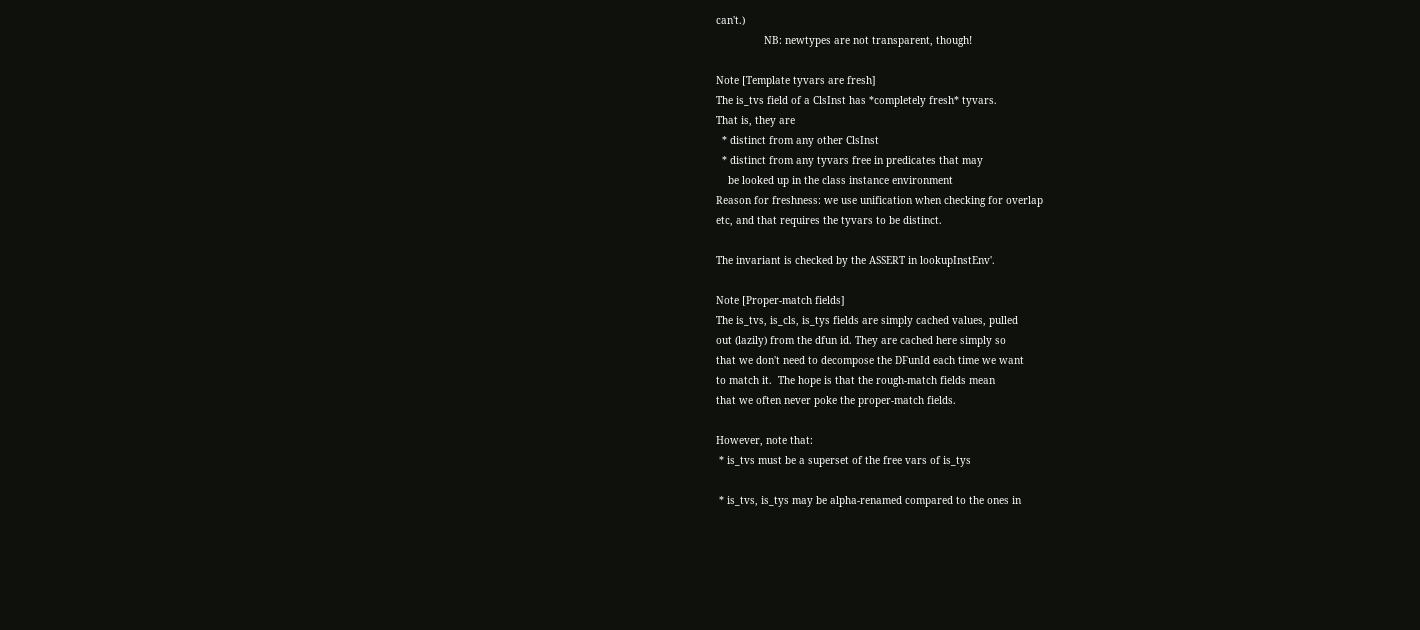can't.)
                NB: newtypes are not transparent, though!

Note [Template tyvars are fresh]
The is_tvs field of a ClsInst has *completely fresh* tyvars.
That is, they are
  * distinct from any other ClsInst
  * distinct from any tyvars free in predicates that may
    be looked up in the class instance environment
Reason for freshness: we use unification when checking for overlap
etc, and that requires the tyvars to be distinct.

The invariant is checked by the ASSERT in lookupInstEnv'.

Note [Proper-match fields]
The is_tvs, is_cls, is_tys fields are simply cached values, pulled
out (lazily) from the dfun id. They are cached here simply so
that we don't need to decompose the DFunId each time we want
to match it.  The hope is that the rough-match fields mean
that we often never poke the proper-match fields.

However, note that:
 * is_tvs must be a superset of the free vars of is_tys

 * is_tvs, is_tys may be alpha-renamed compared to the ones in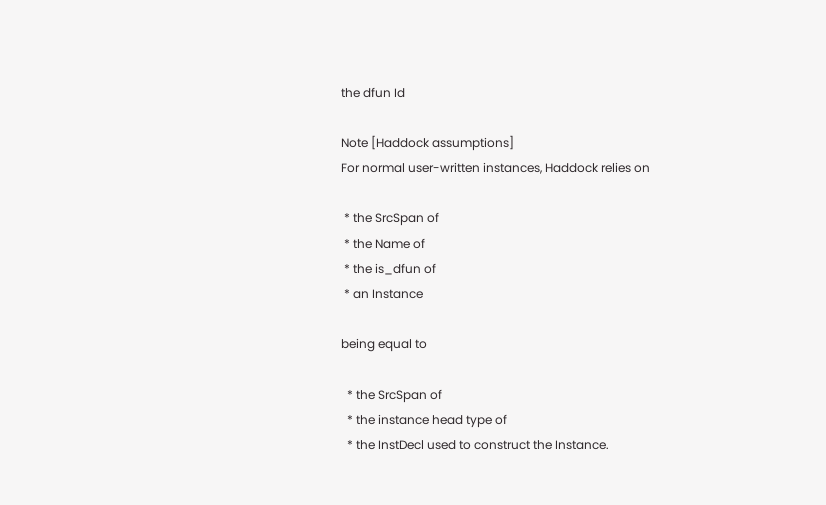the dfun Id

Note [Haddock assumptions]
For normal user-written instances, Haddock relies on

 * the SrcSpan of
 * the Name of
 * the is_dfun of
 * an Instance

being equal to

  * the SrcSpan of
  * the instance head type of
  * the InstDecl used to construct the Instance.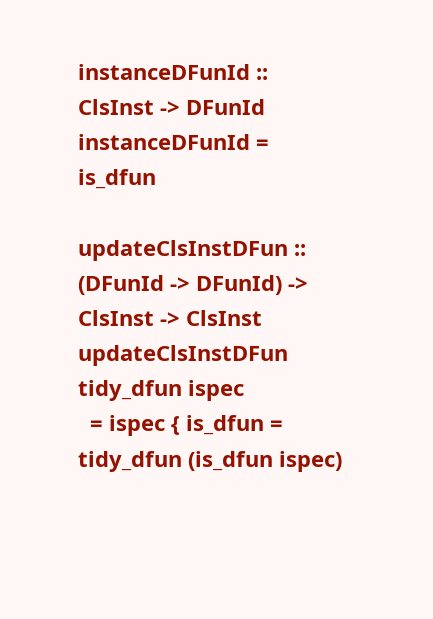instanceDFunId :: ClsInst -> DFunId
instanceDFunId = is_dfun

updateClsInstDFun :: (DFunId -> DFunId) -> ClsInst -> ClsInst
updateClsInstDFun tidy_dfun ispec
  = ispec { is_dfun = tidy_dfun (is_dfun ispec)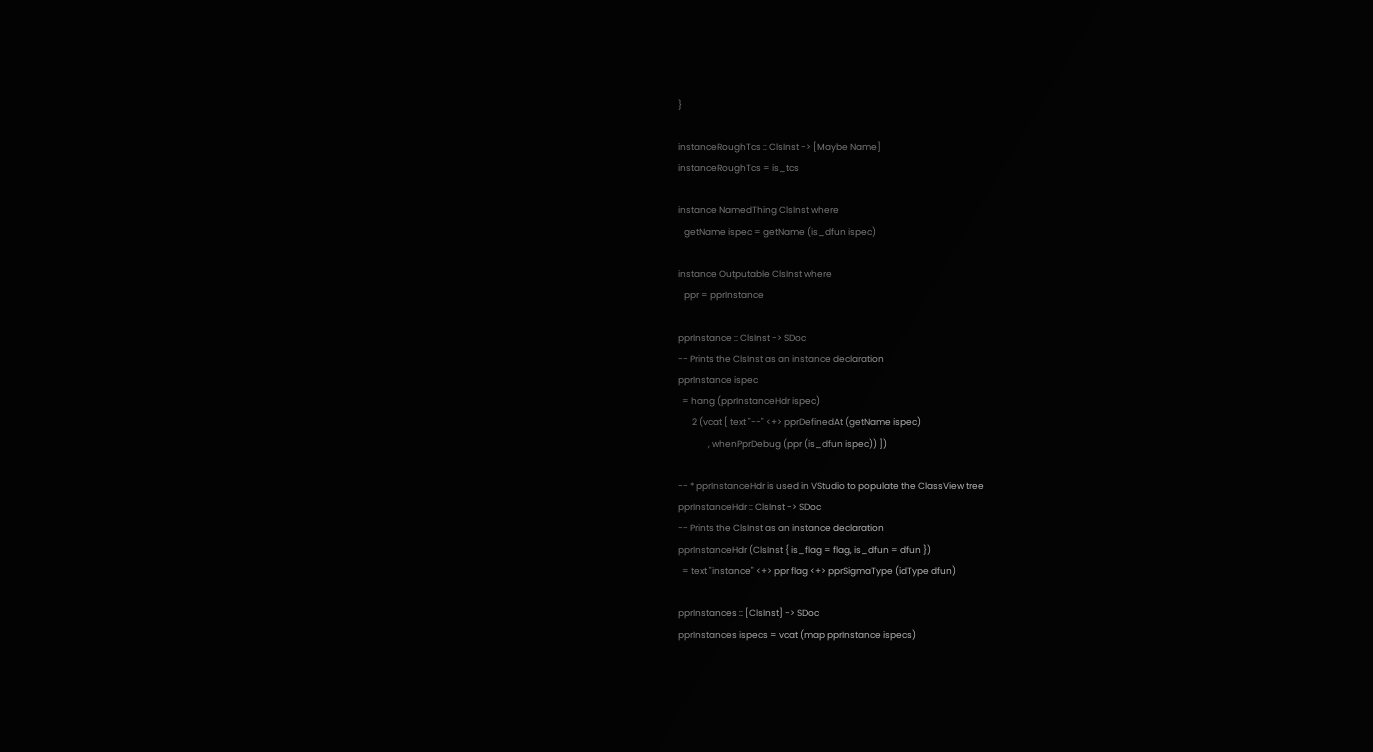}

instanceRoughTcs :: ClsInst -> [Maybe Name]
instanceRoughTcs = is_tcs

instance NamedThing ClsInst where
   getName ispec = getName (is_dfun ispec)

instance Outputable ClsInst where
   ppr = pprInstance

pprInstance :: ClsInst -> SDoc
-- Prints the ClsInst as an instance declaration
pprInstance ispec
  = hang (pprInstanceHdr ispec)
       2 (vcat [ text "--" <+> pprDefinedAt (getName ispec)
               , whenPprDebug (ppr (is_dfun ispec)) ])

-- * pprInstanceHdr is used in VStudio to populate the ClassView tree
pprInstanceHdr :: ClsInst -> SDoc
-- Prints the ClsInst as an instance declaration
pprInstanceHdr (ClsInst { is_flag = flag, is_dfun = dfun })
  = text "instance" <+> ppr flag <+> pprSigmaType (idType dfun)

pprInstances :: [ClsInst] -> SDoc
pprInstances ispecs = vcat (map pprInstance ispecs)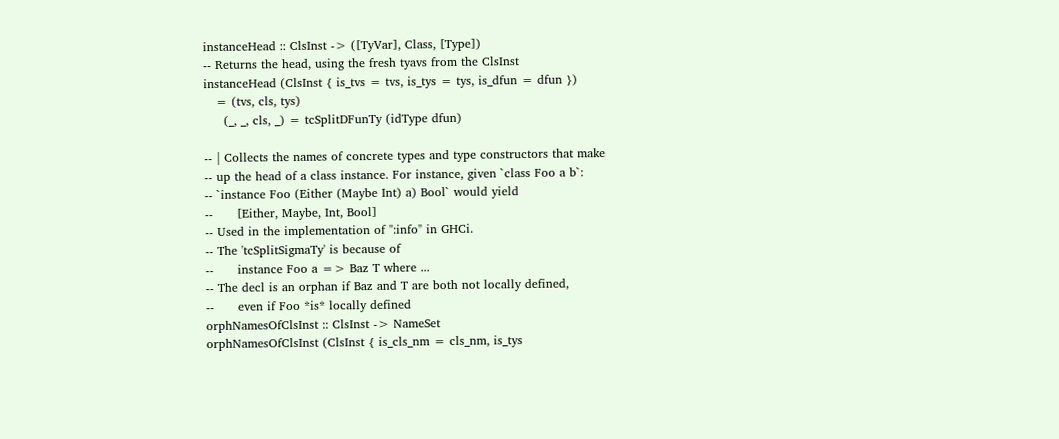instanceHead :: ClsInst -> ([TyVar], Class, [Type])
-- Returns the head, using the fresh tyavs from the ClsInst
instanceHead (ClsInst { is_tvs = tvs, is_tys = tys, is_dfun = dfun })
   = (tvs, cls, tys)
     (_, _, cls, _) = tcSplitDFunTy (idType dfun)

-- | Collects the names of concrete types and type constructors that make
-- up the head of a class instance. For instance, given `class Foo a b`:
-- `instance Foo (Either (Maybe Int) a) Bool` would yield
--      [Either, Maybe, Int, Bool]
-- Used in the implementation of ":info" in GHCi.
-- The 'tcSplitSigmaTy' is because of
--      instance Foo a => Baz T where ...
-- The decl is an orphan if Baz and T are both not locally defined,
--      even if Foo *is* locally defined
orphNamesOfClsInst :: ClsInst -> NameSet
orphNamesOfClsInst (ClsInst { is_cls_nm = cls_nm, is_tys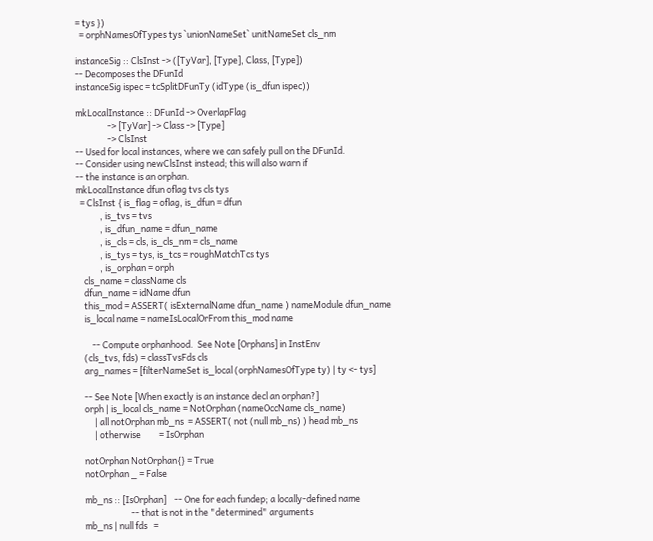= tys })
  = orphNamesOfTypes tys `unionNameSet` unitNameSet cls_nm

instanceSig :: ClsInst -> ([TyVar], [Type], Class, [Type])
-- Decomposes the DFunId
instanceSig ispec = tcSplitDFunTy (idType (is_dfun ispec))

mkLocalInstance :: DFunId -> OverlapFlag
                -> [TyVar] -> Class -> [Type]
                -> ClsInst
-- Used for local instances, where we can safely pull on the DFunId.
-- Consider using newClsInst instead; this will also warn if
-- the instance is an orphan.
mkLocalInstance dfun oflag tvs cls tys
  = ClsInst { is_flag = oflag, is_dfun = dfun
            , is_tvs = tvs
            , is_dfun_name = dfun_name
            , is_cls = cls, is_cls_nm = cls_name
            , is_tys = tys, is_tcs = roughMatchTcs tys
            , is_orphan = orph
    cls_name = className cls
    dfun_name = idName dfun
    this_mod = ASSERT( isExternalName dfun_name ) nameModule dfun_name
    is_local name = nameIsLocalOrFrom this_mod name

        -- Compute orphanhood.  See Note [Orphans] in InstEnv
    (cls_tvs, fds) = classTvsFds cls
    arg_names = [filterNameSet is_local (orphNamesOfType ty) | ty <- tys]

    -- See Note [When exactly is an instance decl an orphan?]
    orph | is_local cls_name = NotOrphan (nameOccName cls_name)
         | all notOrphan mb_ns  = ASSERT( not (null mb_ns) ) head mb_ns
         | otherwise         = IsOrphan

    notOrphan NotOrphan{} = True
    notOrphan _ = False

    mb_ns :: [IsOrphan]    -- One for each fundep; a locally-defined name
                           -- that is not in the "determined" arguments
    mb_ns | null fds   =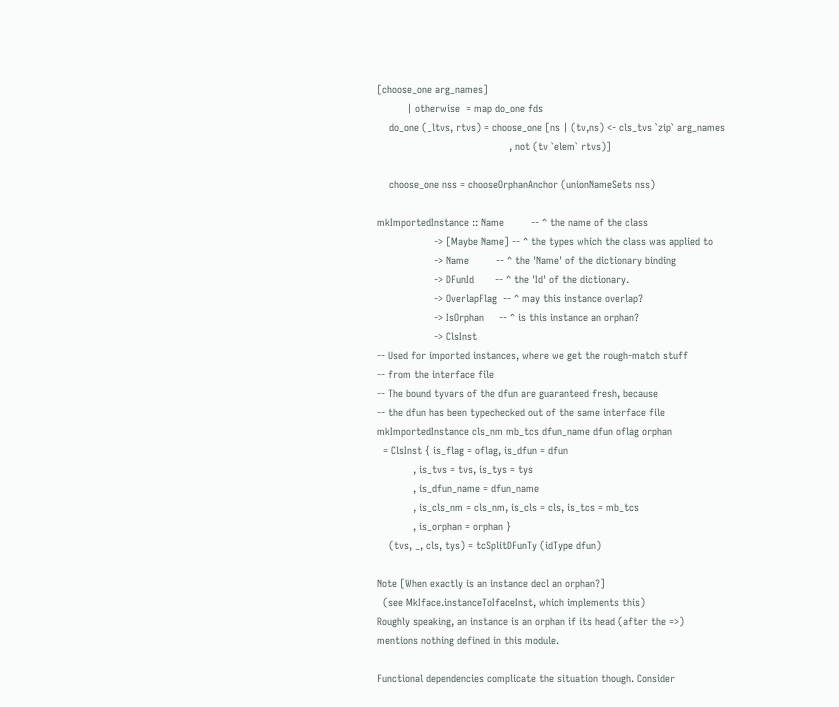[choose_one arg_names]
          | otherwise  = map do_one fds
    do_one (_ltvs, rtvs) = choose_one [ns | (tv,ns) <- cls_tvs `zip` arg_names
                                            , not (tv `elem` rtvs)]

    choose_one nss = chooseOrphanAnchor (unionNameSets nss)

mkImportedInstance :: Name         -- ^ the name of the class
                   -> [Maybe Name] -- ^ the types which the class was applied to
                   -> Name         -- ^ the 'Name' of the dictionary binding
                   -> DFunId       -- ^ the 'Id' of the dictionary.
                   -> OverlapFlag  -- ^ may this instance overlap?
                   -> IsOrphan     -- ^ is this instance an orphan?
                   -> ClsInst
-- Used for imported instances, where we get the rough-match stuff
-- from the interface file
-- The bound tyvars of the dfun are guaranteed fresh, because
-- the dfun has been typechecked out of the same interface file
mkImportedInstance cls_nm mb_tcs dfun_name dfun oflag orphan
  = ClsInst { is_flag = oflag, is_dfun = dfun
            , is_tvs = tvs, is_tys = tys
            , is_dfun_name = dfun_name
            , is_cls_nm = cls_nm, is_cls = cls, is_tcs = mb_tcs
            , is_orphan = orphan }
    (tvs, _, cls, tys) = tcSplitDFunTy (idType dfun)

Note [When exactly is an instance decl an orphan?]
  (see MkIface.instanceToIfaceInst, which implements this)
Roughly speaking, an instance is an orphan if its head (after the =>)
mentions nothing defined in this module.

Functional dependencies complicate the situation though. Consider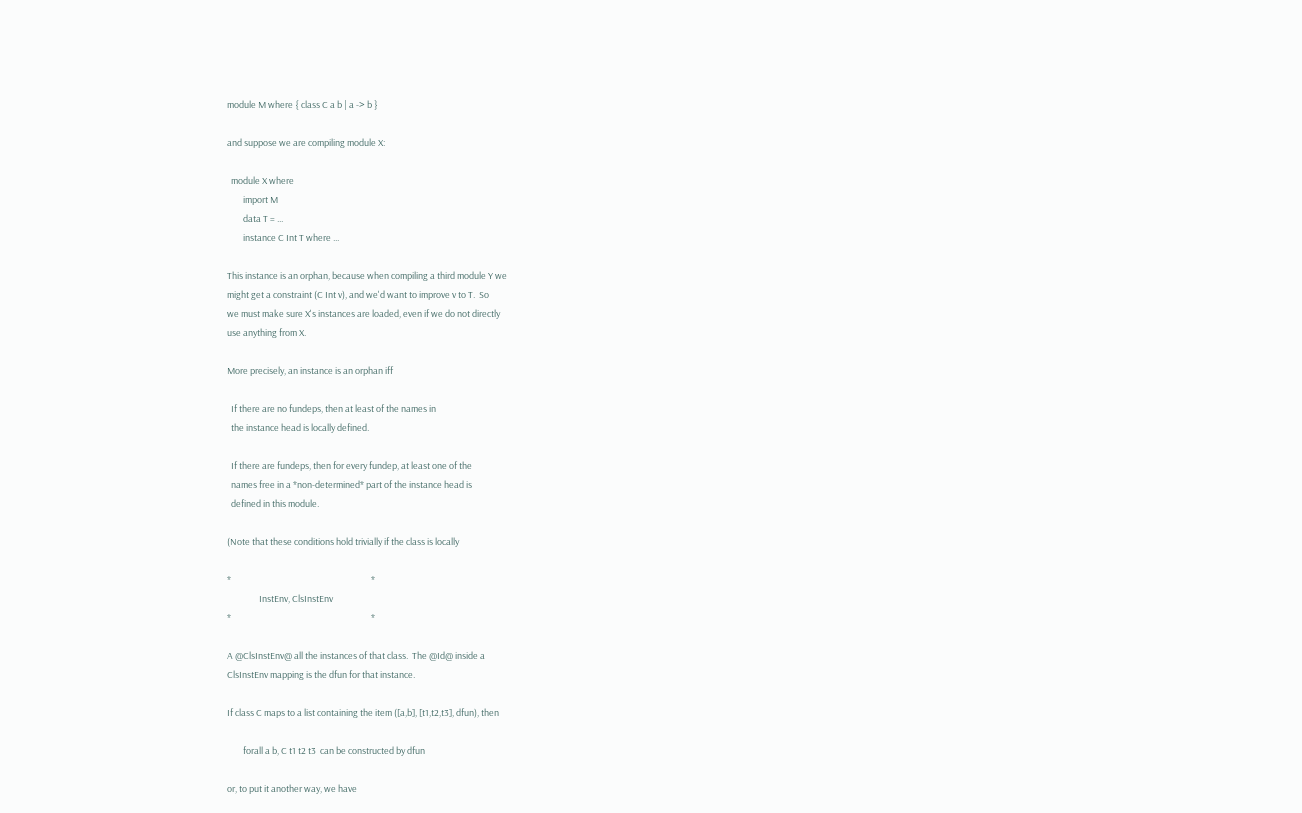module M where { class C a b | a -> b }

and suppose we are compiling module X:

  module X where
        import M
        data T = ...
        instance C Int T where ...

This instance is an orphan, because when compiling a third module Y we
might get a constraint (C Int v), and we'd want to improve v to T.  So
we must make sure X's instances are loaded, even if we do not directly
use anything from X.

More precisely, an instance is an orphan iff

  If there are no fundeps, then at least of the names in
  the instance head is locally defined.

  If there are fundeps, then for every fundep, at least one of the
  names free in a *non-determined* part of the instance head is
  defined in this module.

(Note that these conditions hold trivially if the class is locally

*                                                                      *
                InstEnv, ClsInstEnv
*                                                                      *

A @ClsInstEnv@ all the instances of that class.  The @Id@ inside a
ClsInstEnv mapping is the dfun for that instance.

If class C maps to a list containing the item ([a,b], [t1,t2,t3], dfun), then

        forall a b, C t1 t2 t3  can be constructed by dfun

or, to put it another way, we have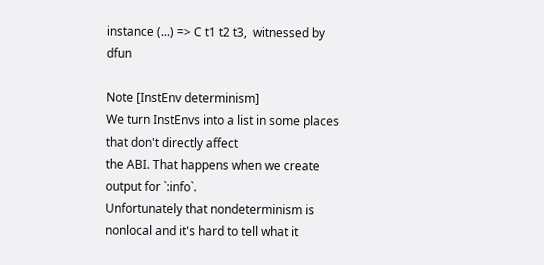instance (...) => C t1 t2 t3,  witnessed by dfun

Note [InstEnv determinism]
We turn InstEnvs into a list in some places that don't directly affect
the ABI. That happens when we create output for `:info`.
Unfortunately that nondeterminism is nonlocal and it's hard to tell what it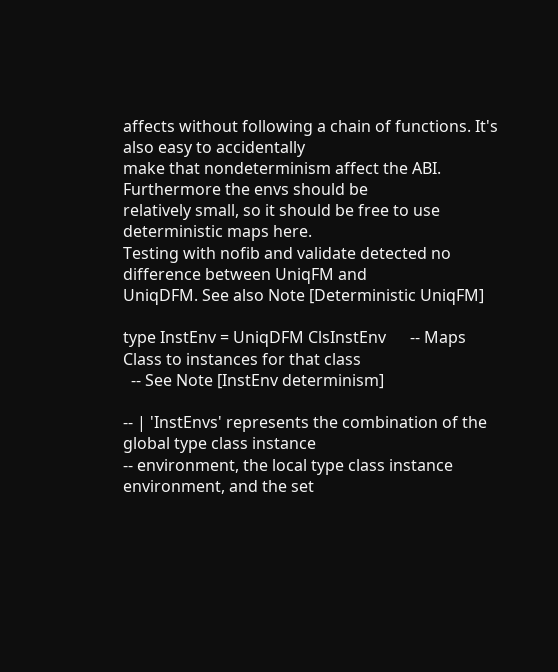affects without following a chain of functions. It's also easy to accidentally
make that nondeterminism affect the ABI. Furthermore the envs should be
relatively small, so it should be free to use deterministic maps here.
Testing with nofib and validate detected no difference between UniqFM and
UniqDFM. See also Note [Deterministic UniqFM]

type InstEnv = UniqDFM ClsInstEnv      -- Maps Class to instances for that class
  -- See Note [InstEnv determinism]

-- | 'InstEnvs' represents the combination of the global type class instance
-- environment, the local type class instance environment, and the set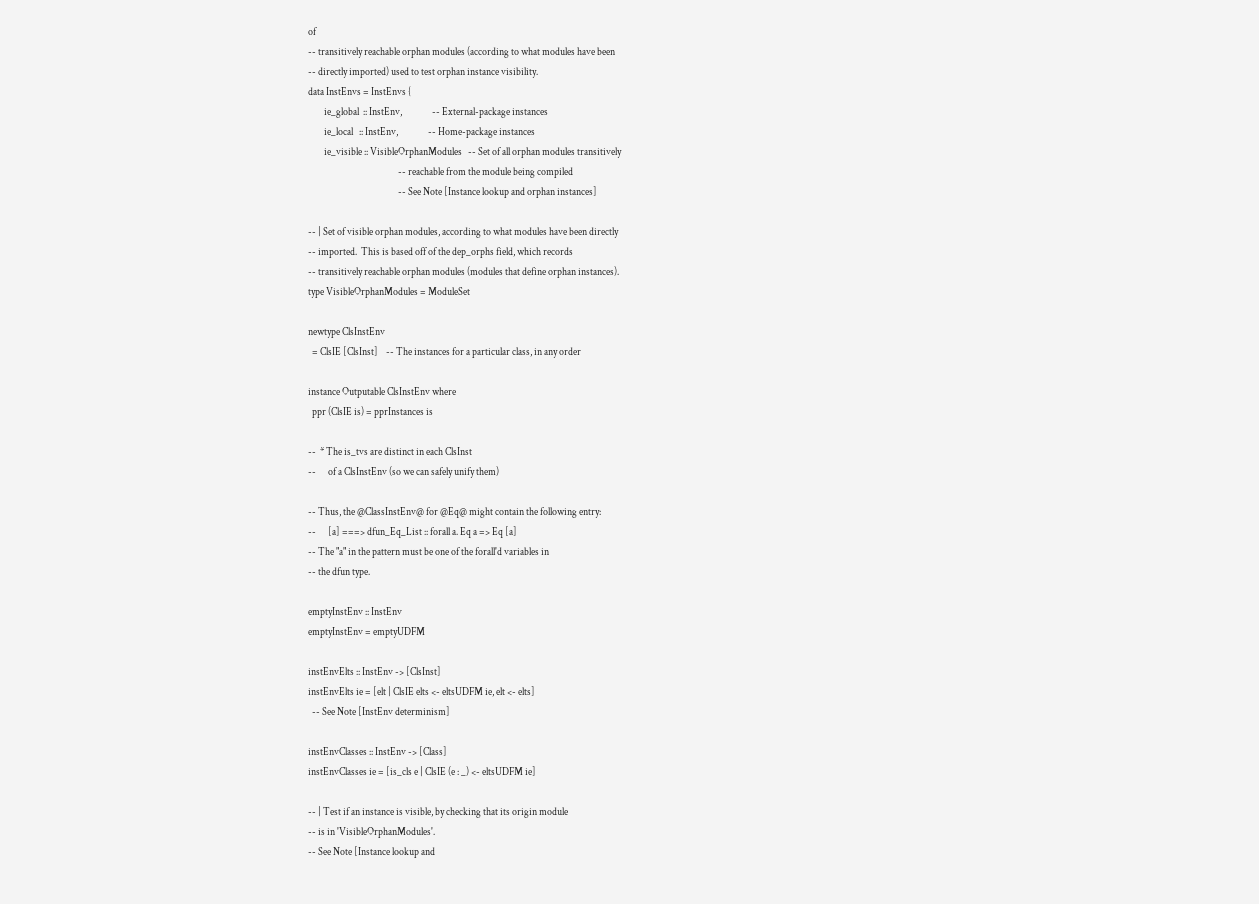of
-- transitively reachable orphan modules (according to what modules have been
-- directly imported) used to test orphan instance visibility.
data InstEnvs = InstEnvs {
        ie_global  :: InstEnv,               -- External-package instances
        ie_local   :: InstEnv,               -- Home-package instances
        ie_visible :: VisibleOrphanModules   -- Set of all orphan modules transitively
                                             -- reachable from the module being compiled
                                             -- See Note [Instance lookup and orphan instances]

-- | Set of visible orphan modules, according to what modules have been directly
-- imported.  This is based off of the dep_orphs field, which records
-- transitively reachable orphan modules (modules that define orphan instances).
type VisibleOrphanModules = ModuleSet

newtype ClsInstEnv
  = ClsIE [ClsInst]    -- The instances for a particular class, in any order

instance Outputable ClsInstEnv where
  ppr (ClsIE is) = pprInstances is

--  * The is_tvs are distinct in each ClsInst
--      of a ClsInstEnv (so we can safely unify them)

-- Thus, the @ClassInstEnv@ for @Eq@ might contain the following entry:
--      [a] ===> dfun_Eq_List :: forall a. Eq a => Eq [a]
-- The "a" in the pattern must be one of the forall'd variables in
-- the dfun type.

emptyInstEnv :: InstEnv
emptyInstEnv = emptyUDFM

instEnvElts :: InstEnv -> [ClsInst]
instEnvElts ie = [elt | ClsIE elts <- eltsUDFM ie, elt <- elts]
  -- See Note [InstEnv determinism]

instEnvClasses :: InstEnv -> [Class]
instEnvClasses ie = [is_cls e | ClsIE (e : _) <- eltsUDFM ie]

-- | Test if an instance is visible, by checking that its origin module
-- is in 'VisibleOrphanModules'.
-- See Note [Instance lookup and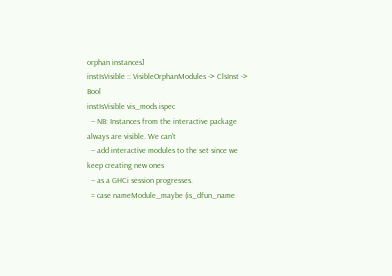orphan instances]
instIsVisible :: VisibleOrphanModules -> ClsInst -> Bool
instIsVisible vis_mods ispec
  -- NB: Instances from the interactive package always are visible. We can't
  -- add interactive modules to the set since we keep creating new ones
  -- as a GHCi session progresses.
  = case nameModule_maybe (is_dfun_name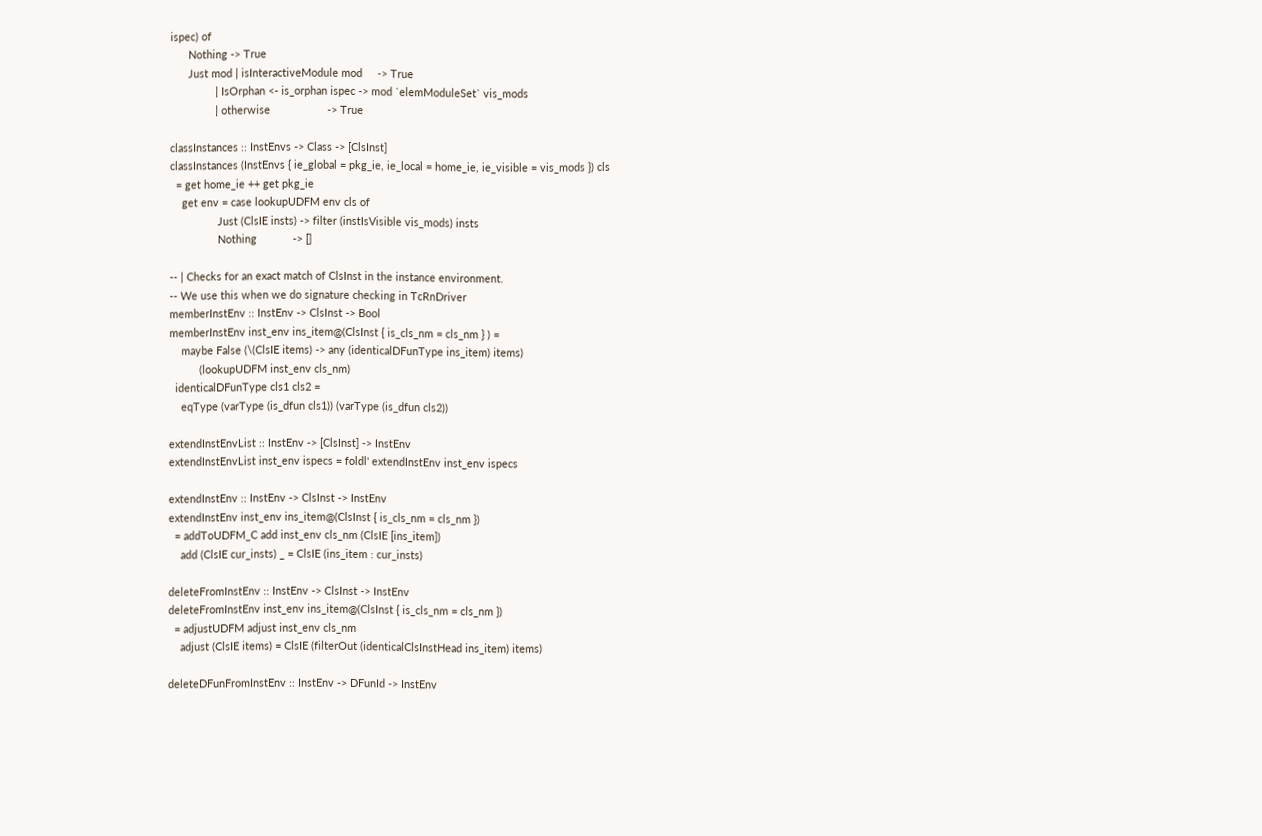ispec) of
      Nothing -> True
      Just mod | isInteractiveModule mod     -> True
               | IsOrphan <- is_orphan ispec -> mod `elemModuleSet` vis_mods
               | otherwise                   -> True

classInstances :: InstEnvs -> Class -> [ClsInst]
classInstances (InstEnvs { ie_global = pkg_ie, ie_local = home_ie, ie_visible = vis_mods }) cls
  = get home_ie ++ get pkg_ie
    get env = case lookupUDFM env cls of
                Just (ClsIE insts) -> filter (instIsVisible vis_mods) insts
                Nothing            -> []

-- | Checks for an exact match of ClsInst in the instance environment.
-- We use this when we do signature checking in TcRnDriver
memberInstEnv :: InstEnv -> ClsInst -> Bool
memberInstEnv inst_env ins_item@(ClsInst { is_cls_nm = cls_nm } ) =
    maybe False (\(ClsIE items) -> any (identicalDFunType ins_item) items)
          (lookupUDFM inst_env cls_nm)
  identicalDFunType cls1 cls2 =
    eqType (varType (is_dfun cls1)) (varType (is_dfun cls2))

extendInstEnvList :: InstEnv -> [ClsInst] -> InstEnv
extendInstEnvList inst_env ispecs = foldl' extendInstEnv inst_env ispecs

extendInstEnv :: InstEnv -> ClsInst -> InstEnv
extendInstEnv inst_env ins_item@(ClsInst { is_cls_nm = cls_nm })
  = addToUDFM_C add inst_env cls_nm (ClsIE [ins_item])
    add (ClsIE cur_insts) _ = ClsIE (ins_item : cur_insts)

deleteFromInstEnv :: InstEnv -> ClsInst -> InstEnv
deleteFromInstEnv inst_env ins_item@(ClsInst { is_cls_nm = cls_nm })
  = adjustUDFM adjust inst_env cls_nm
    adjust (ClsIE items) = ClsIE (filterOut (identicalClsInstHead ins_item) items)

deleteDFunFromInstEnv :: InstEnv -> DFunId -> InstEnv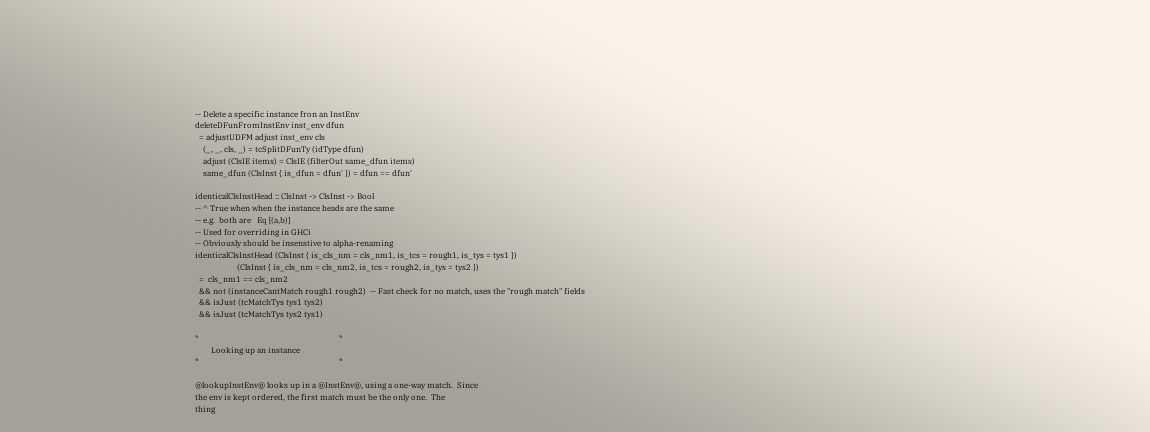-- Delete a specific instance fron an InstEnv
deleteDFunFromInstEnv inst_env dfun
  = adjustUDFM adjust inst_env cls
    (_, _, cls, _) = tcSplitDFunTy (idType dfun)
    adjust (ClsIE items) = ClsIE (filterOut same_dfun items)
    same_dfun (ClsInst { is_dfun = dfun' }) = dfun == dfun'

identicalClsInstHead :: ClsInst -> ClsInst -> Bool
-- ^ True when when the instance heads are the same
-- e.g.  both are   Eq [(a,b)]
-- Used for overriding in GHCi
-- Obviously should be insenstive to alpha-renaming
identicalClsInstHead (ClsInst { is_cls_nm = cls_nm1, is_tcs = rough1, is_tys = tys1 })
                     (ClsInst { is_cls_nm = cls_nm2, is_tcs = rough2, is_tys = tys2 })
  =  cls_nm1 == cls_nm2
  && not (instanceCantMatch rough1 rough2)  -- Fast check for no match, uses the "rough match" fields
  && isJust (tcMatchTys tys1 tys2)
  && isJust (tcMatchTys tys2 tys1)

*                                                                      *
        Looking up an instance
*                                                                      *

@lookupInstEnv@ looks up in a @InstEnv@, using a one-way match.  Since
the env is kept ordered, the first match must be the only one.  The
thing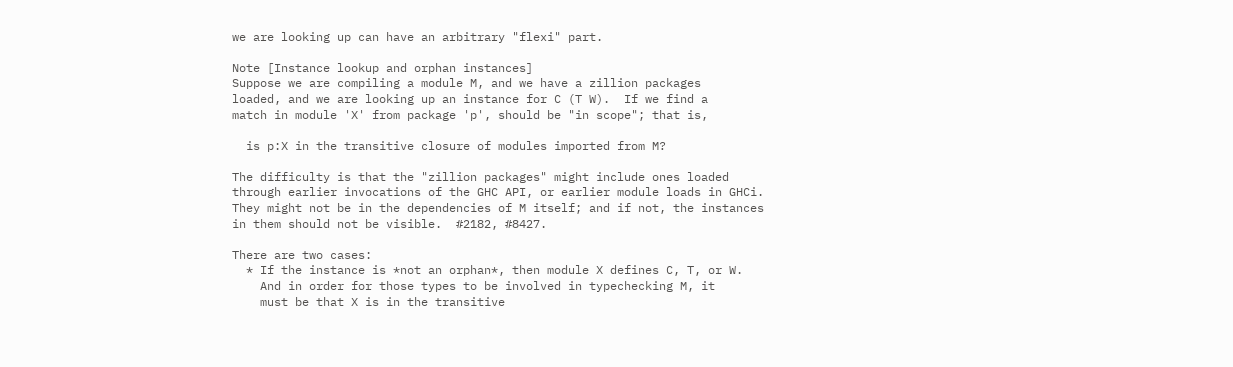we are looking up can have an arbitrary "flexi" part.

Note [Instance lookup and orphan instances]
Suppose we are compiling a module M, and we have a zillion packages
loaded, and we are looking up an instance for C (T W).  If we find a
match in module 'X' from package 'p', should be "in scope"; that is,

  is p:X in the transitive closure of modules imported from M?

The difficulty is that the "zillion packages" might include ones loaded
through earlier invocations of the GHC API, or earlier module loads in GHCi.
They might not be in the dependencies of M itself; and if not, the instances
in them should not be visible.  #2182, #8427.

There are two cases:
  * If the instance is *not an orphan*, then module X defines C, T, or W.
    And in order for those types to be involved in typechecking M, it
    must be that X is in the transitive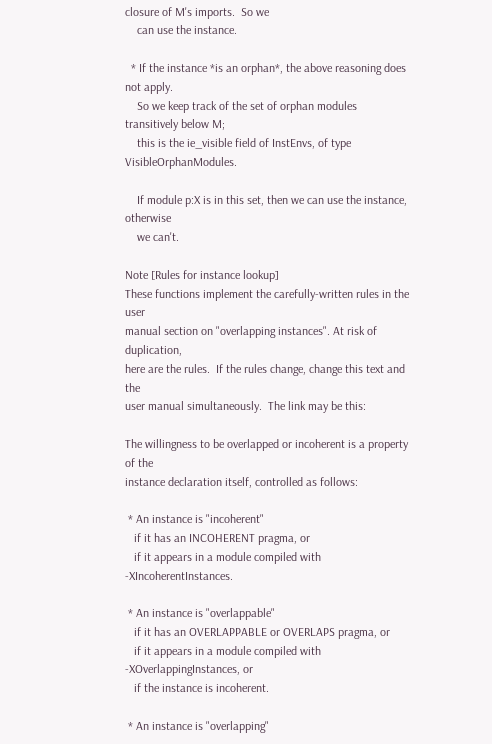closure of M's imports.  So we
    can use the instance.

  * If the instance *is an orphan*, the above reasoning does not apply.
    So we keep track of the set of orphan modules transitively below M;
    this is the ie_visible field of InstEnvs, of type VisibleOrphanModules.

    If module p:X is in this set, then we can use the instance, otherwise
    we can't.

Note [Rules for instance lookup]
These functions implement the carefully-written rules in the user
manual section on "overlapping instances". At risk of duplication,
here are the rules.  If the rules change, change this text and the
user manual simultaneously.  The link may be this:

The willingness to be overlapped or incoherent is a property of the
instance declaration itself, controlled as follows:

 * An instance is "incoherent"
   if it has an INCOHERENT pragma, or
   if it appears in a module compiled with -XIncoherentInstances.

 * An instance is "overlappable"
   if it has an OVERLAPPABLE or OVERLAPS pragma, or
   if it appears in a module compiled with -XOverlappingInstances, or
   if the instance is incoherent.

 * An instance is "overlapping"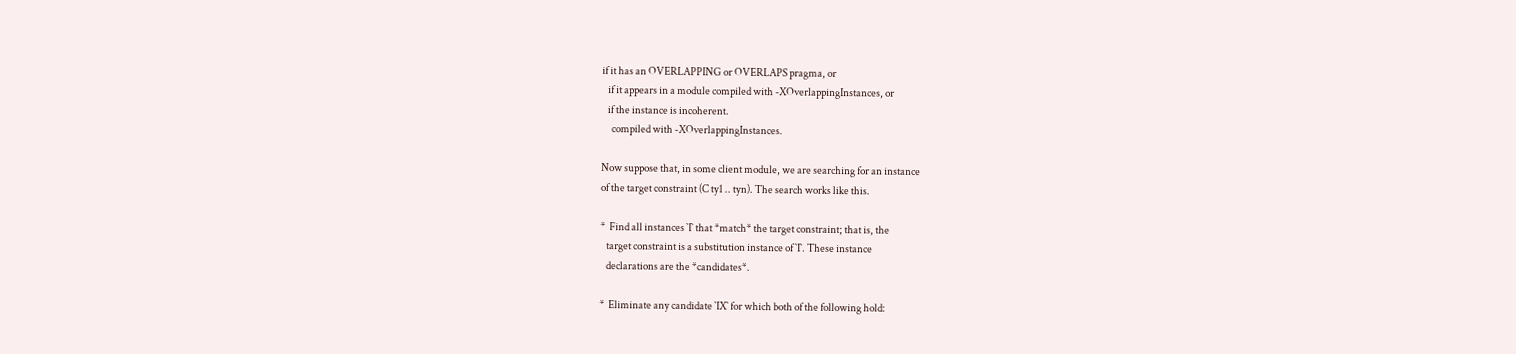if it has an OVERLAPPING or OVERLAPS pragma, or
   if it appears in a module compiled with -XOverlappingInstances, or
   if the instance is incoherent.
     compiled with -XOverlappingInstances.

Now suppose that, in some client module, we are searching for an instance
of the target constraint (C ty1 .. tyn). The search works like this.

*  Find all instances `I` that *match* the target constraint; that is, the
   target constraint is a substitution instance of `I`. These instance
   declarations are the *candidates*.

*  Eliminate any candidate `IX` for which both of the following hold: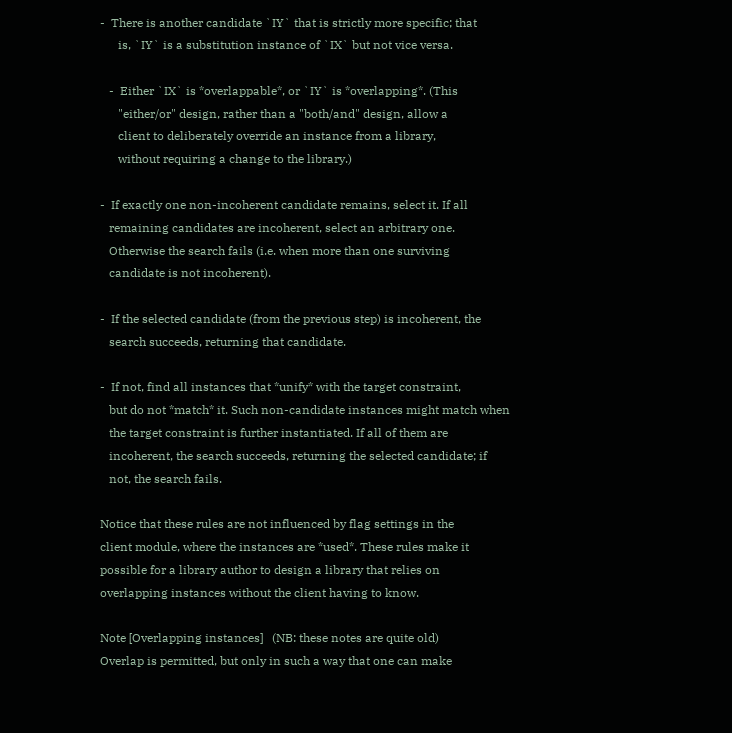-  There is another candidate `IY` that is strictly more specific; that
      is, `IY` is a substitution instance of `IX` but not vice versa.

   -  Either `IX` is *overlappable*, or `IY` is *overlapping*. (This
      "either/or" design, rather than a "both/and" design, allow a
      client to deliberately override an instance from a library,
      without requiring a change to the library.)

-  If exactly one non-incoherent candidate remains, select it. If all
   remaining candidates are incoherent, select an arbitrary one.
   Otherwise the search fails (i.e. when more than one surviving
   candidate is not incoherent).

-  If the selected candidate (from the previous step) is incoherent, the
   search succeeds, returning that candidate.

-  If not, find all instances that *unify* with the target constraint,
   but do not *match* it. Such non-candidate instances might match when
   the target constraint is further instantiated. If all of them are
   incoherent, the search succeeds, returning the selected candidate; if
   not, the search fails.

Notice that these rules are not influenced by flag settings in the
client module, where the instances are *used*. These rules make it
possible for a library author to design a library that relies on
overlapping instances without the client having to know.

Note [Overlapping instances]   (NB: these notes are quite old)
Overlap is permitted, but only in such a way that one can make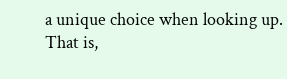a unique choice when looking up.  That is,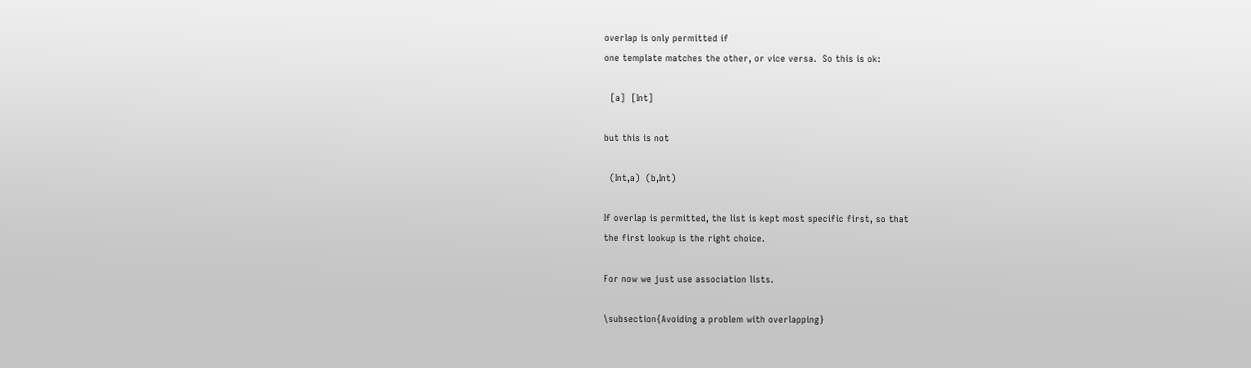overlap is only permitted if
one template matches the other, or vice versa.  So this is ok:

  [a]  [Int]

but this is not

  (Int,a)  (b,Int)

If overlap is permitted, the list is kept most specific first, so that
the first lookup is the right choice.

For now we just use association lists.

\subsection{Avoiding a problem with overlapping}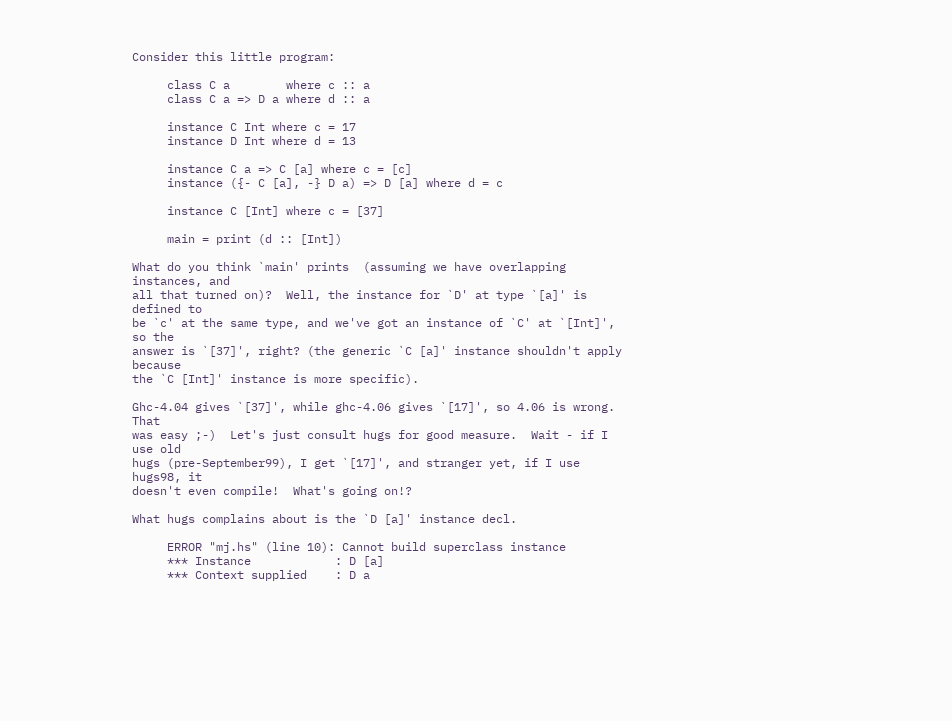Consider this little program:

     class C a        where c :: a
     class C a => D a where d :: a

     instance C Int where c = 17
     instance D Int where d = 13

     instance C a => C [a] where c = [c]
     instance ({- C [a], -} D a) => D [a] where d = c

     instance C [Int] where c = [37]

     main = print (d :: [Int])

What do you think `main' prints  (assuming we have overlapping instances, and
all that turned on)?  Well, the instance for `D' at type `[a]' is defined to
be `c' at the same type, and we've got an instance of `C' at `[Int]', so the
answer is `[37]', right? (the generic `C [a]' instance shouldn't apply because
the `C [Int]' instance is more specific).

Ghc-4.04 gives `[37]', while ghc-4.06 gives `[17]', so 4.06 is wrong.  That
was easy ;-)  Let's just consult hugs for good measure.  Wait - if I use old
hugs (pre-September99), I get `[17]', and stranger yet, if I use hugs98, it
doesn't even compile!  What's going on!?

What hugs complains about is the `D [a]' instance decl.

     ERROR "mj.hs" (line 10): Cannot build superclass instance
     *** Instance            : D [a]
     *** Context supplied    : D a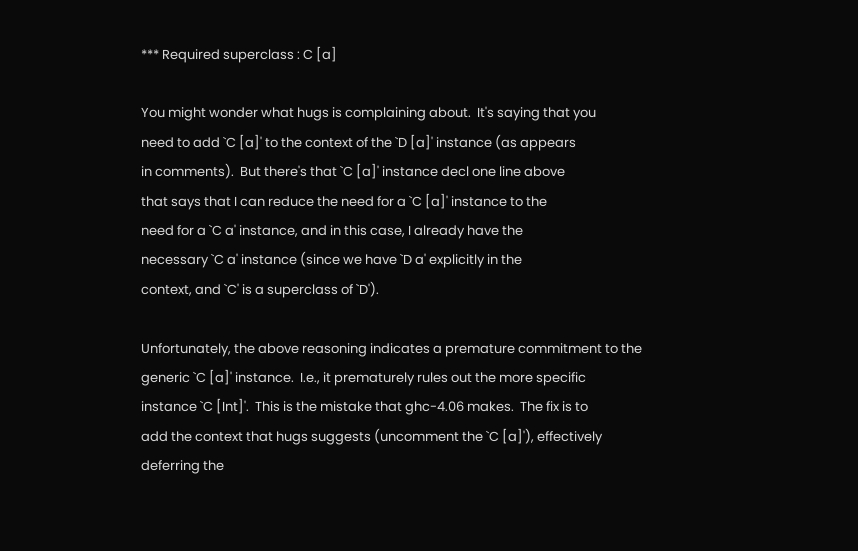*** Required superclass : C [a]

You might wonder what hugs is complaining about.  It's saying that you
need to add `C [a]' to the context of the `D [a]' instance (as appears
in comments).  But there's that `C [a]' instance decl one line above
that says that I can reduce the need for a `C [a]' instance to the
need for a `C a' instance, and in this case, I already have the
necessary `C a' instance (since we have `D a' explicitly in the
context, and `C' is a superclass of `D').

Unfortunately, the above reasoning indicates a premature commitment to the
generic `C [a]' instance.  I.e., it prematurely rules out the more specific
instance `C [Int]'.  This is the mistake that ghc-4.06 makes.  The fix is to
add the context that hugs suggests (uncomment the `C [a]'), effectively
deferring the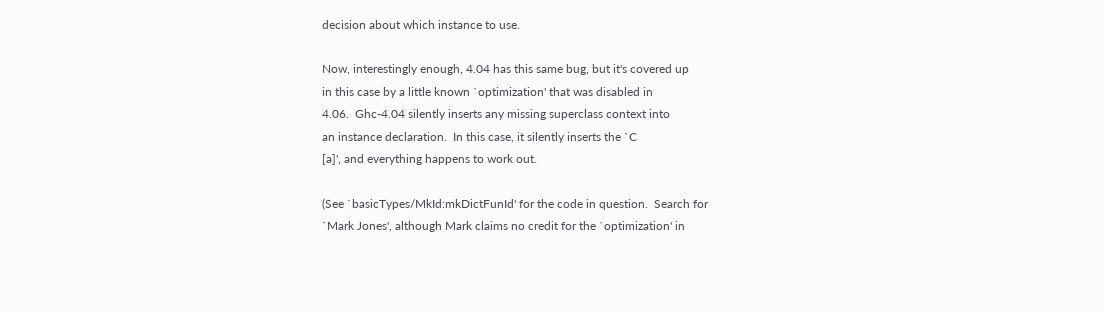decision about which instance to use.

Now, interestingly enough, 4.04 has this same bug, but it's covered up
in this case by a little known `optimization' that was disabled in
4.06.  Ghc-4.04 silently inserts any missing superclass context into
an instance declaration.  In this case, it silently inserts the `C
[a]', and everything happens to work out.

(See `basicTypes/MkId:mkDictFunId' for the code in question.  Search for
`Mark Jones', although Mark claims no credit for the `optimization' in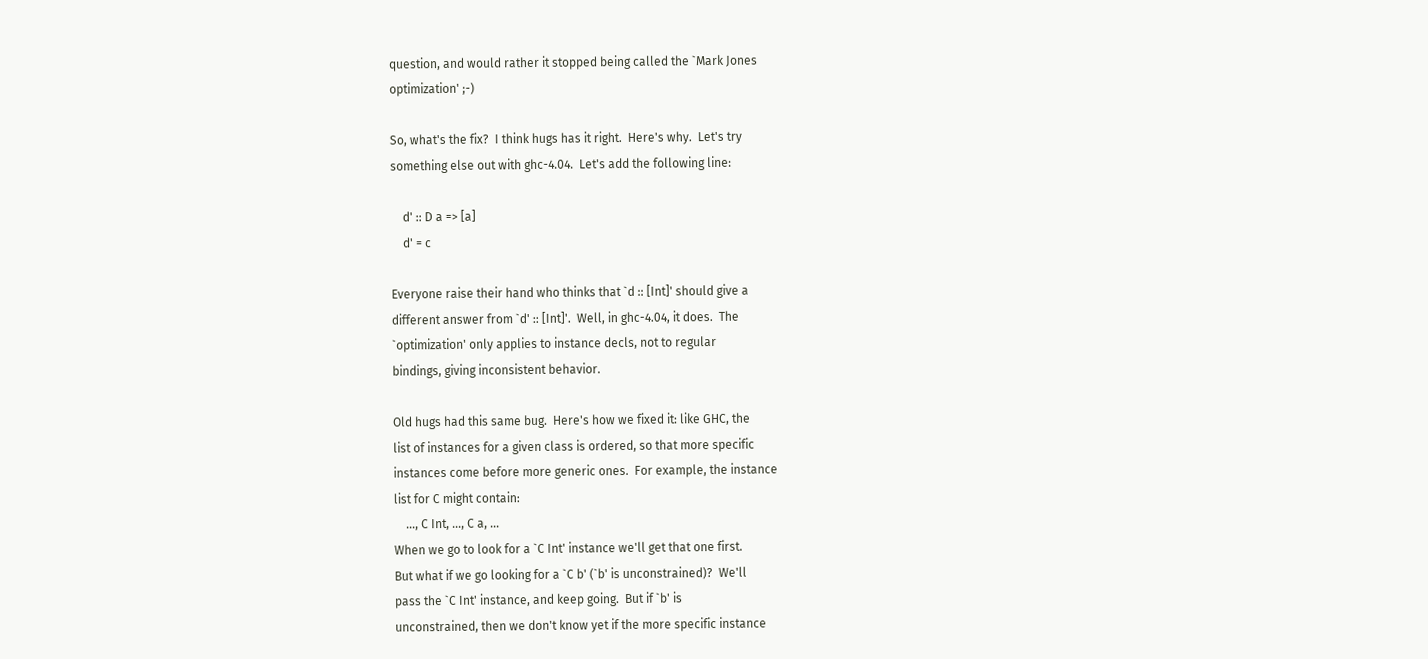question, and would rather it stopped being called the `Mark Jones
optimization' ;-)

So, what's the fix?  I think hugs has it right.  Here's why.  Let's try
something else out with ghc-4.04.  Let's add the following line:

    d' :: D a => [a]
    d' = c

Everyone raise their hand who thinks that `d :: [Int]' should give a
different answer from `d' :: [Int]'.  Well, in ghc-4.04, it does.  The
`optimization' only applies to instance decls, not to regular
bindings, giving inconsistent behavior.

Old hugs had this same bug.  Here's how we fixed it: like GHC, the
list of instances for a given class is ordered, so that more specific
instances come before more generic ones.  For example, the instance
list for C might contain:
    ..., C Int, ..., C a, ...
When we go to look for a `C Int' instance we'll get that one first.
But what if we go looking for a `C b' (`b' is unconstrained)?  We'll
pass the `C Int' instance, and keep going.  But if `b' is
unconstrained, then we don't know yet if the more specific instance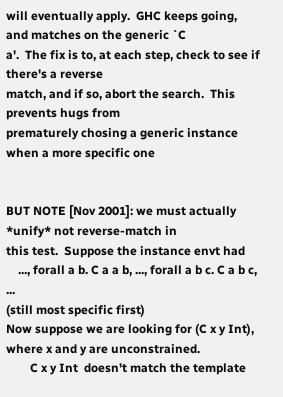will eventually apply.  GHC keeps going, and matches on the generic `C
a'.  The fix is to, at each step, check to see if there's a reverse
match, and if so, abort the search.  This prevents hugs from
prematurely chosing a generic instance when a more specific one


BUT NOTE [Nov 2001]: we must actually *unify* not reverse-match in
this test.  Suppose the instance envt had
    ..., forall a b. C a a b, ..., forall a b c. C a b c, ...
(still most specific first)
Now suppose we are looking for (C x y Int), where x and y are unconstrained.
        C x y Int  doesn't match the template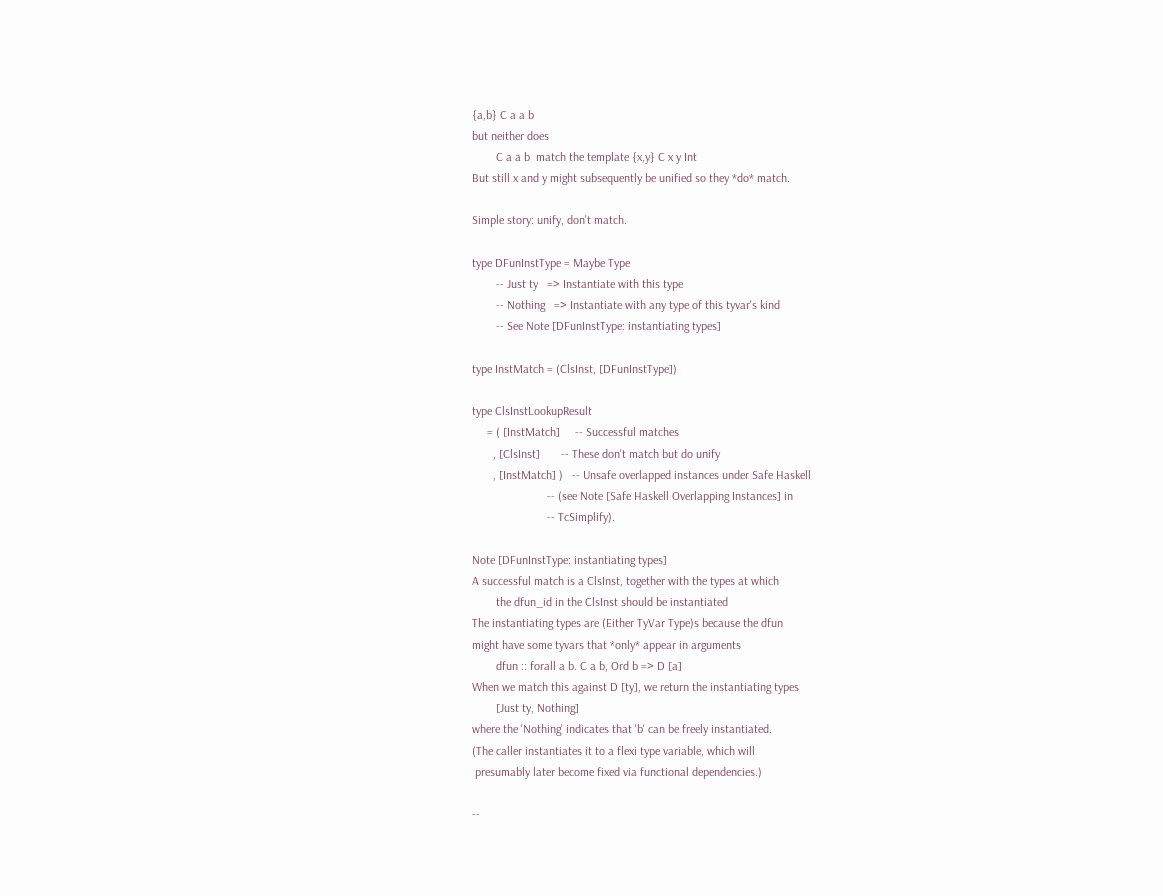{a,b} C a a b
but neither does
        C a a b  match the template {x,y} C x y Int
But still x and y might subsequently be unified so they *do* match.

Simple story: unify, don't match.

type DFunInstType = Maybe Type
        -- Just ty   => Instantiate with this type
        -- Nothing   => Instantiate with any type of this tyvar's kind
        -- See Note [DFunInstType: instantiating types]

type InstMatch = (ClsInst, [DFunInstType])

type ClsInstLookupResult
     = ( [InstMatch]     -- Successful matches
       , [ClsInst]       -- These don't match but do unify
       , [InstMatch] )   -- Unsafe overlapped instances under Safe Haskell
                         -- (see Note [Safe Haskell Overlapping Instances] in
                         -- TcSimplify).

Note [DFunInstType: instantiating types]
A successful match is a ClsInst, together with the types at which
        the dfun_id in the ClsInst should be instantiated
The instantiating types are (Either TyVar Type)s because the dfun
might have some tyvars that *only* appear in arguments
        dfun :: forall a b. C a b, Ord b => D [a]
When we match this against D [ty], we return the instantiating types
        [Just ty, Nothing]
where the 'Nothing' indicates that 'b' can be freely instantiated.
(The caller instantiates it to a flexi type variable, which will
 presumably later become fixed via functional dependencies.)

--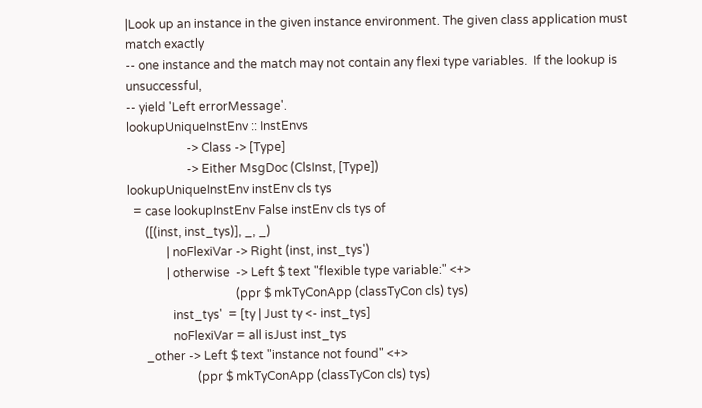|Look up an instance in the given instance environment. The given class application must match exactly
-- one instance and the match may not contain any flexi type variables.  If the lookup is unsuccessful,
-- yield 'Left errorMessage'.
lookupUniqueInstEnv :: InstEnvs
                    -> Class -> [Type]
                    -> Either MsgDoc (ClsInst, [Type])
lookupUniqueInstEnv instEnv cls tys
  = case lookupInstEnv False instEnv cls tys of
      ([(inst, inst_tys)], _, _)
             | noFlexiVar -> Right (inst, inst_tys')
             | otherwise  -> Left $ text "flexible type variable:" <+>
                                    (ppr $ mkTyConApp (classTyCon cls) tys)
               inst_tys'  = [ty | Just ty <- inst_tys]
               noFlexiVar = all isJust inst_tys
      _other -> Left $ text "instance not found" <+>
                       (ppr $ mkTyConApp (classTyCon cls) tys)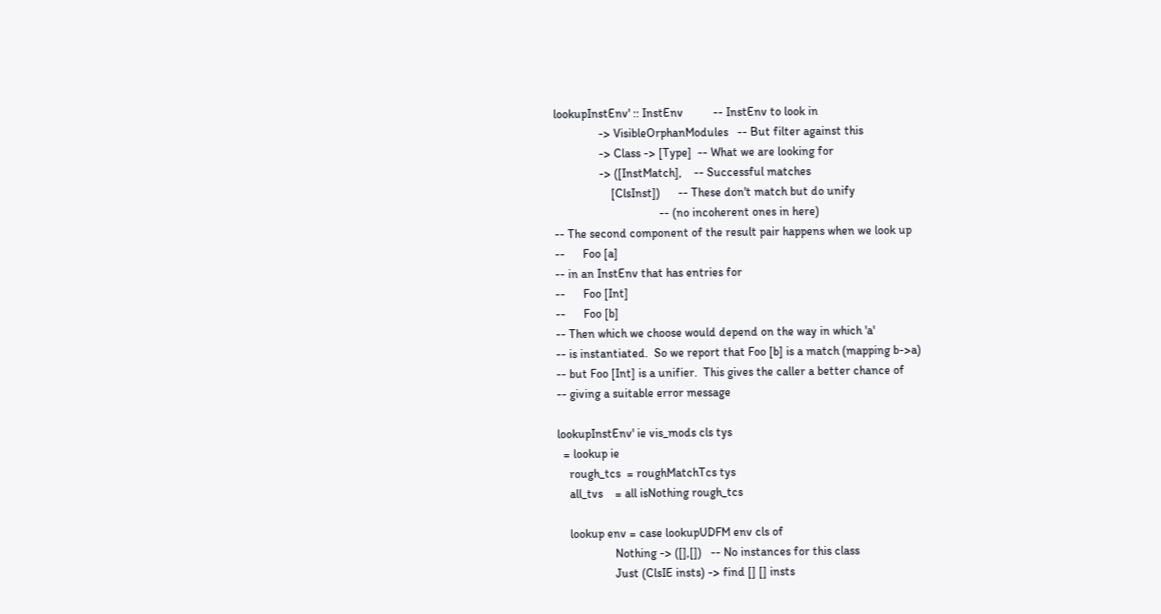lookupInstEnv' :: InstEnv          -- InstEnv to look in
               -> VisibleOrphanModules   -- But filter against this
               -> Class -> [Type]  -- What we are looking for
               -> ([InstMatch],    -- Successful matches
                   [ClsInst])      -- These don't match but do unify
                                   -- (no incoherent ones in here)
-- The second component of the result pair happens when we look up
--      Foo [a]
-- in an InstEnv that has entries for
--      Foo [Int]
--      Foo [b]
-- Then which we choose would depend on the way in which 'a'
-- is instantiated.  So we report that Foo [b] is a match (mapping b->a)
-- but Foo [Int] is a unifier.  This gives the caller a better chance of
-- giving a suitable error message

lookupInstEnv' ie vis_mods cls tys
  = lookup ie
    rough_tcs  = roughMatchTcs tys
    all_tvs    = all isNothing rough_tcs

    lookup env = case lookupUDFM env cls of
                   Nothing -> ([],[])   -- No instances for this class
                   Just (ClsIE insts) -> find [] [] insts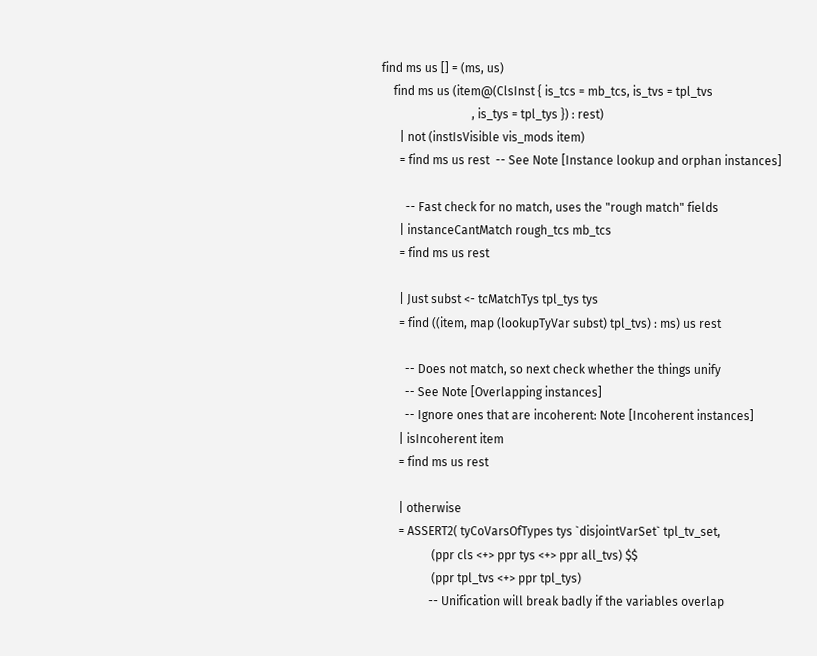find ms us [] = (ms, us)
    find ms us (item@(ClsInst { is_tcs = mb_tcs, is_tvs = tpl_tvs
                              , is_tys = tpl_tys }) : rest)
      | not (instIsVisible vis_mods item)
      = find ms us rest  -- See Note [Instance lookup and orphan instances]

        -- Fast check for no match, uses the "rough match" fields
      | instanceCantMatch rough_tcs mb_tcs
      = find ms us rest

      | Just subst <- tcMatchTys tpl_tys tys
      = find ((item, map (lookupTyVar subst) tpl_tvs) : ms) us rest

        -- Does not match, so next check whether the things unify
        -- See Note [Overlapping instances]
        -- Ignore ones that are incoherent: Note [Incoherent instances]
      | isIncoherent item
      = find ms us rest

      | otherwise
      = ASSERT2( tyCoVarsOfTypes tys `disjointVarSet` tpl_tv_set,
                 (ppr cls <+> ppr tys <+> ppr all_tvs) $$
                 (ppr tpl_tvs <+> ppr tpl_tys)
                -- Unification will break badly if the variables overlap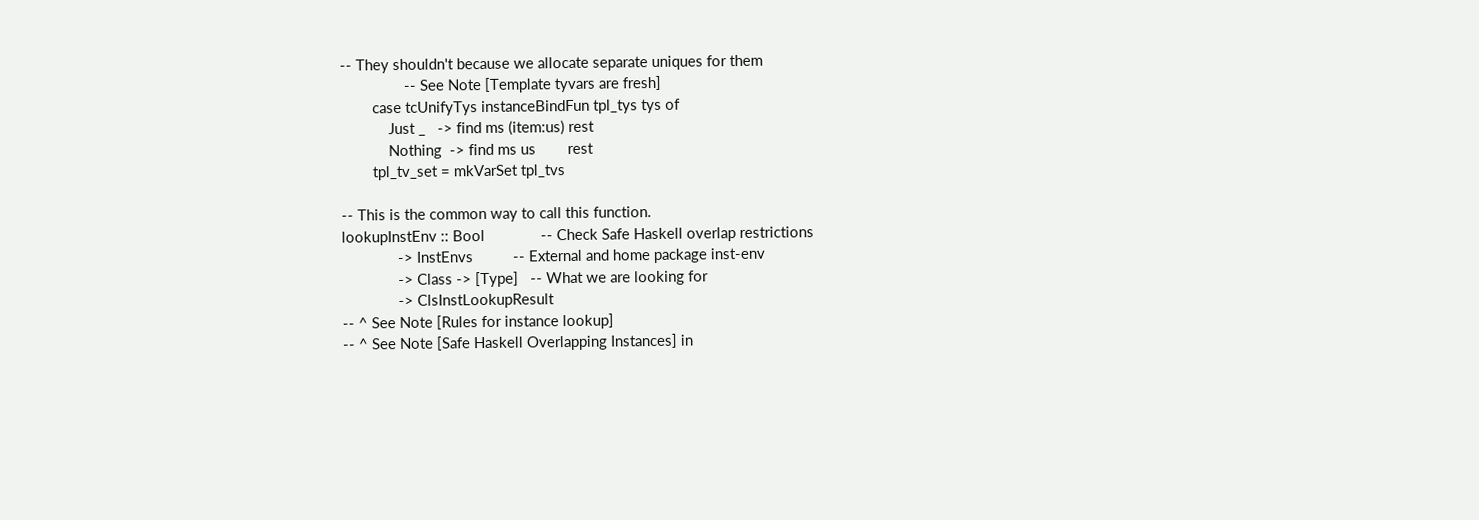-- They shouldn't because we allocate separate uniques for them
                -- See Note [Template tyvars are fresh]
        case tcUnifyTys instanceBindFun tpl_tys tys of
            Just _   -> find ms (item:us) rest
            Nothing  -> find ms us        rest
        tpl_tv_set = mkVarSet tpl_tvs

-- This is the common way to call this function.
lookupInstEnv :: Bool              -- Check Safe Haskell overlap restrictions
              -> InstEnvs          -- External and home package inst-env
              -> Class -> [Type]   -- What we are looking for
              -> ClsInstLookupResult
-- ^ See Note [Rules for instance lookup]
-- ^ See Note [Safe Haskell Overlapping Instances] in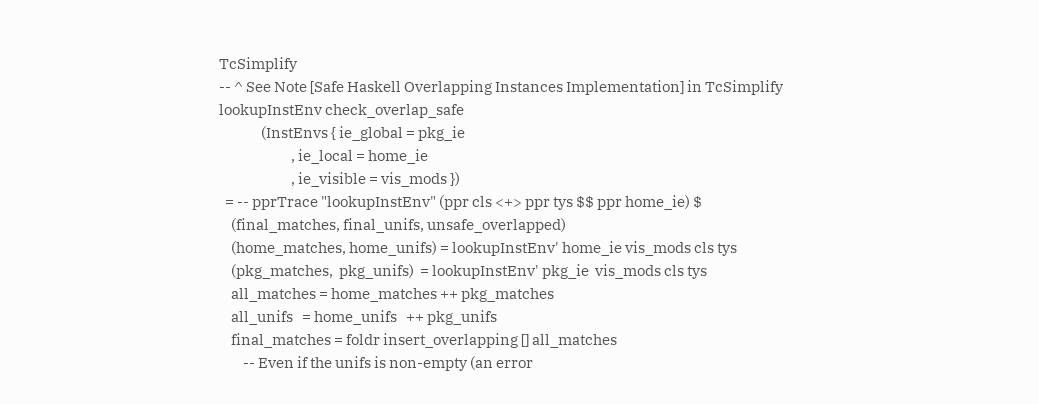TcSimplify
-- ^ See Note [Safe Haskell Overlapping Instances Implementation] in TcSimplify
lookupInstEnv check_overlap_safe
              (InstEnvs { ie_global = pkg_ie
                        , ie_local = home_ie
                        , ie_visible = vis_mods })
  = -- pprTrace "lookupInstEnv" (ppr cls <+> ppr tys $$ ppr home_ie) $
    (final_matches, final_unifs, unsafe_overlapped)
    (home_matches, home_unifs) = lookupInstEnv' home_ie vis_mods cls tys
    (pkg_matches,  pkg_unifs)  = lookupInstEnv' pkg_ie  vis_mods cls tys
    all_matches = home_matches ++ pkg_matches
    all_unifs   = home_unifs   ++ pkg_unifs
    final_matches = foldr insert_overlapping [] all_matches
        -- Even if the unifs is non-empty (an error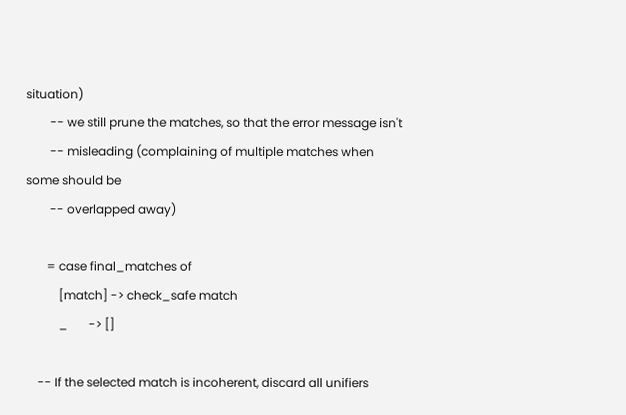situation)
        -- we still prune the matches, so that the error message isn't
        -- misleading (complaining of multiple matches when some should be
        -- overlapped away)

       = case final_matches of
           [match] -> check_safe match
           _       -> []

    -- If the selected match is incoherent, discard all unifiers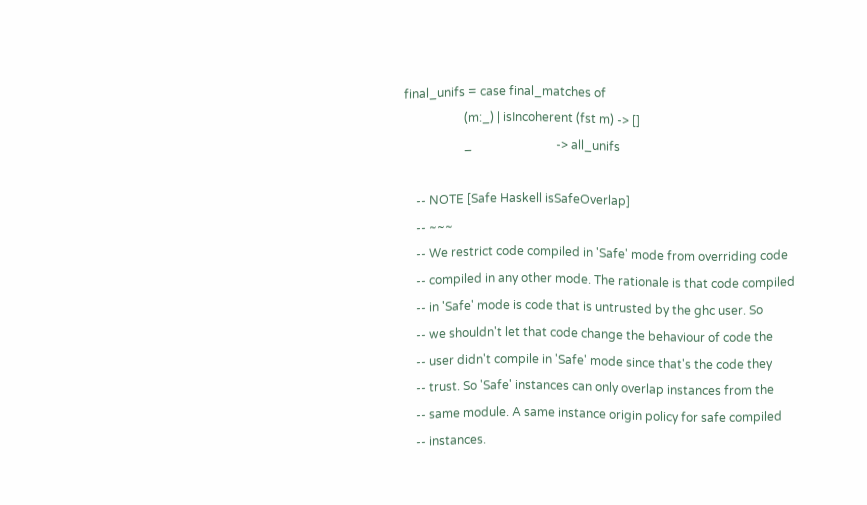final_unifs = case final_matches of
                    (m:_) | isIncoherent (fst m) -> []
                    _                            -> all_unifs

    -- NOTE [Safe Haskell isSafeOverlap]
    -- ~~~
    -- We restrict code compiled in 'Safe' mode from overriding code
    -- compiled in any other mode. The rationale is that code compiled
    -- in 'Safe' mode is code that is untrusted by the ghc user. So
    -- we shouldn't let that code change the behaviour of code the
    -- user didn't compile in 'Safe' mode since that's the code they
    -- trust. So 'Safe' instances can only overlap instances from the
    -- same module. A same instance origin policy for safe compiled
    -- instances.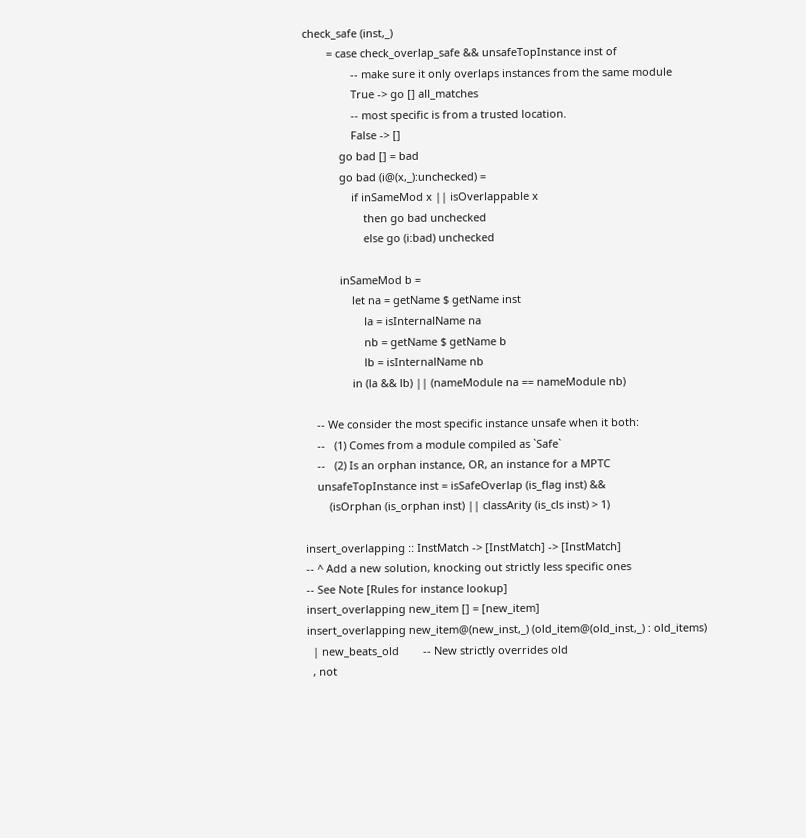check_safe (inst,_)
        = case check_overlap_safe && unsafeTopInstance inst of
                -- make sure it only overlaps instances from the same module
                True -> go [] all_matches
                -- most specific is from a trusted location.
                False -> []
            go bad [] = bad
            go bad (i@(x,_):unchecked) =
                if inSameMod x || isOverlappable x
                    then go bad unchecked
                    else go (i:bad) unchecked

            inSameMod b =
                let na = getName $ getName inst
                    la = isInternalName na
                    nb = getName $ getName b
                    lb = isInternalName nb
                in (la && lb) || (nameModule na == nameModule nb)

    -- We consider the most specific instance unsafe when it both:
    --   (1) Comes from a module compiled as `Safe`
    --   (2) Is an orphan instance, OR, an instance for a MPTC
    unsafeTopInstance inst = isSafeOverlap (is_flag inst) &&
        (isOrphan (is_orphan inst) || classArity (is_cls inst) > 1)

insert_overlapping :: InstMatch -> [InstMatch] -> [InstMatch]
-- ^ Add a new solution, knocking out strictly less specific ones
-- See Note [Rules for instance lookup]
insert_overlapping new_item [] = [new_item]
insert_overlapping new_item@(new_inst,_) (old_item@(old_inst,_) : old_items)
  | new_beats_old        -- New strictly overrides old
  , not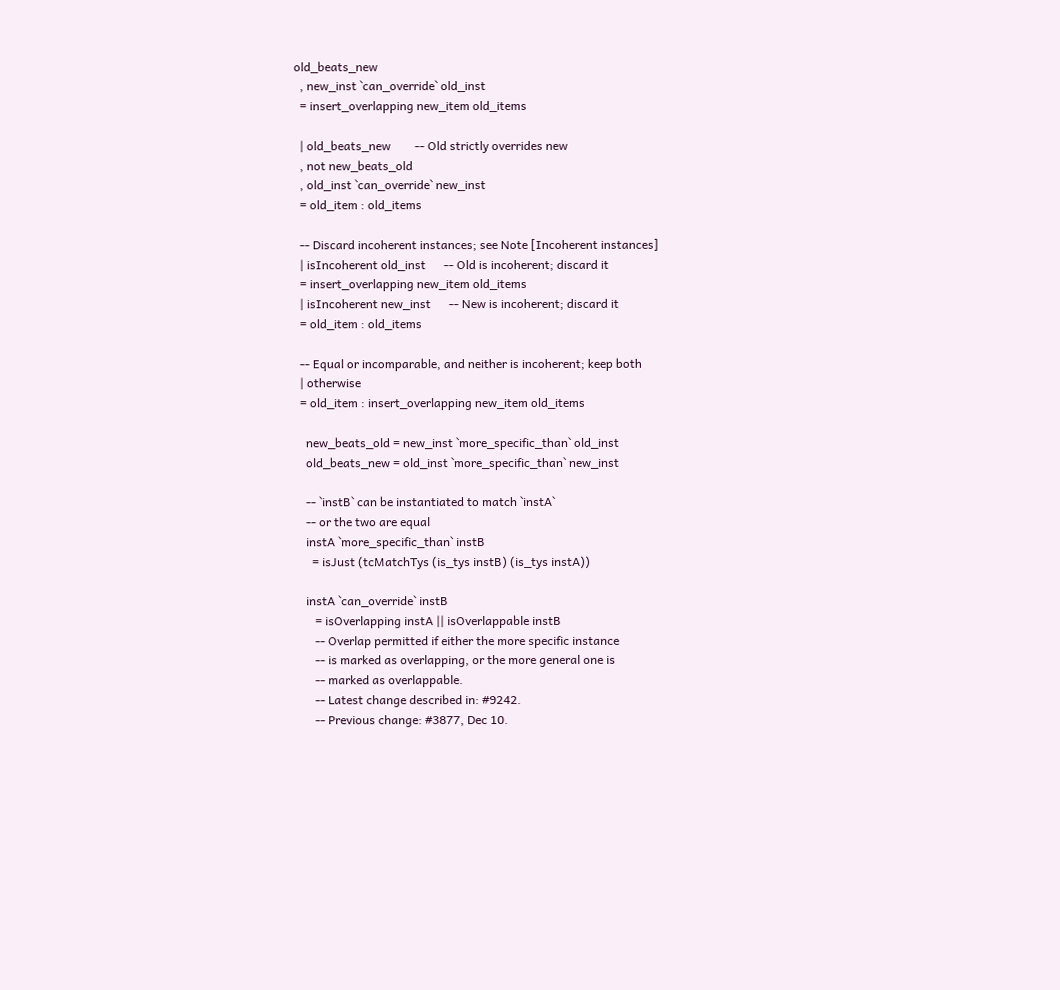old_beats_new
  , new_inst `can_override` old_inst
  = insert_overlapping new_item old_items

  | old_beats_new        -- Old strictly overrides new
  , not new_beats_old
  , old_inst `can_override` new_inst
  = old_item : old_items

  -- Discard incoherent instances; see Note [Incoherent instances]
  | isIncoherent old_inst      -- Old is incoherent; discard it
  = insert_overlapping new_item old_items
  | isIncoherent new_inst      -- New is incoherent; discard it
  = old_item : old_items

  -- Equal or incomparable, and neither is incoherent; keep both
  | otherwise
  = old_item : insert_overlapping new_item old_items

    new_beats_old = new_inst `more_specific_than` old_inst
    old_beats_new = old_inst `more_specific_than` new_inst

    -- `instB` can be instantiated to match `instA`
    -- or the two are equal
    instA `more_specific_than` instB
      = isJust (tcMatchTys (is_tys instB) (is_tys instA))

    instA `can_override` instB
       = isOverlapping instA || isOverlappable instB
       -- Overlap permitted if either the more specific instance
       -- is marked as overlapping, or the more general one is
       -- marked as overlappable.
       -- Latest change described in: #9242.
       -- Previous change: #3877, Dec 10.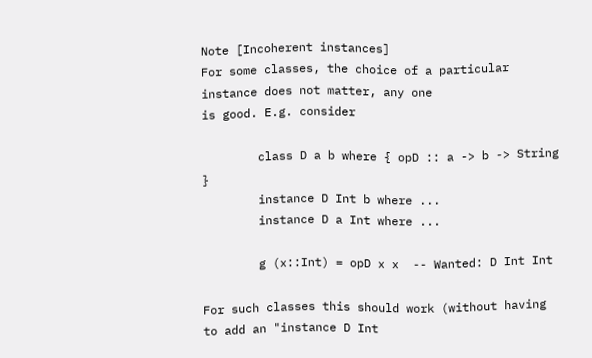Note [Incoherent instances]
For some classes, the choice of a particular instance does not matter, any one
is good. E.g. consider

        class D a b where { opD :: a -> b -> String }
        instance D Int b where ...
        instance D a Int where ...

        g (x::Int) = opD x x  -- Wanted: D Int Int

For such classes this should work (without having to add an "instance D Int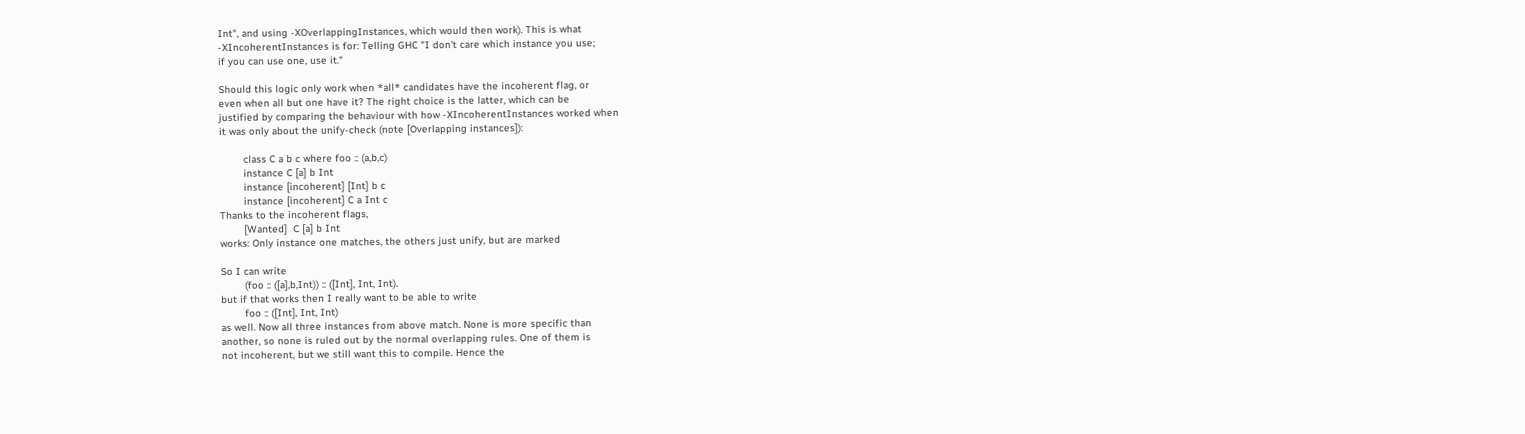Int", and using -XOverlappingInstances, which would then work). This is what
-XIncoherentInstances is for: Telling GHC "I don't care which instance you use;
if you can use one, use it."

Should this logic only work when *all* candidates have the incoherent flag, or
even when all but one have it? The right choice is the latter, which can be
justified by comparing the behaviour with how -XIncoherentInstances worked when
it was only about the unify-check (note [Overlapping instances]):

        class C a b c where foo :: (a,b,c)
        instance C [a] b Int
        instance [incoherent] [Int] b c
        instance [incoherent] C a Int c
Thanks to the incoherent flags,
        [Wanted]  C [a] b Int
works: Only instance one matches, the others just unify, but are marked

So I can write
        (foo :: ([a],b,Int)) :: ([Int], Int, Int).
but if that works then I really want to be able to write
        foo :: ([Int], Int, Int)
as well. Now all three instances from above match. None is more specific than
another, so none is ruled out by the normal overlapping rules. One of them is
not incoherent, but we still want this to compile. Hence the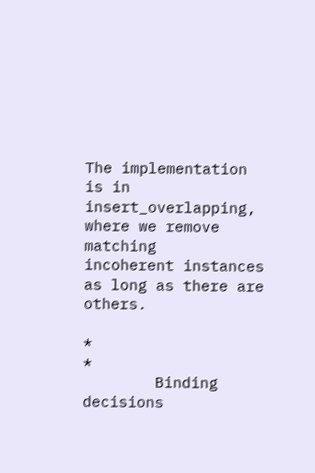The implementation is in insert_overlapping, where we remove matching
incoherent instances as long as there are others.

*                                                                      *
        Binding decisions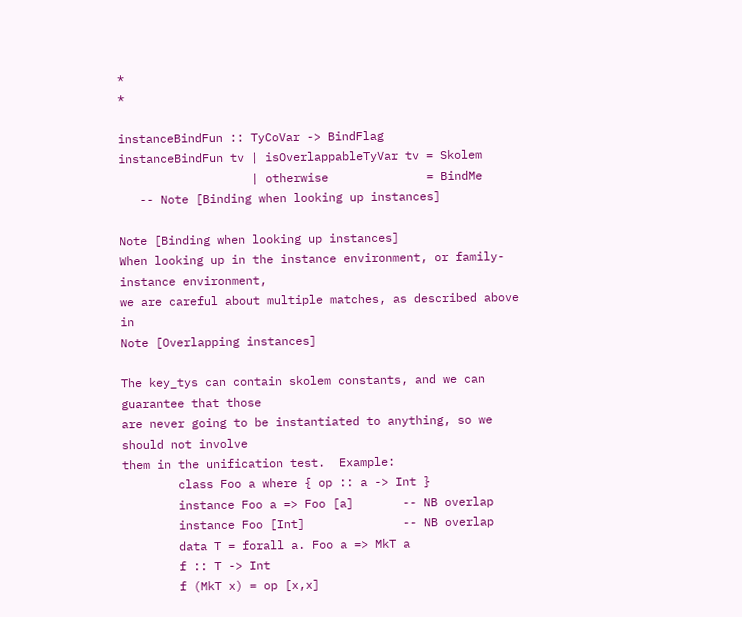*                                                                      *

instanceBindFun :: TyCoVar -> BindFlag
instanceBindFun tv | isOverlappableTyVar tv = Skolem
                   | otherwise              = BindMe
   -- Note [Binding when looking up instances]

Note [Binding when looking up instances]
When looking up in the instance environment, or family-instance environment,
we are careful about multiple matches, as described above in
Note [Overlapping instances]

The key_tys can contain skolem constants, and we can guarantee that those
are never going to be instantiated to anything, so we should not involve
them in the unification test.  Example:
        class Foo a where { op :: a -> Int }
        instance Foo a => Foo [a]       -- NB overlap
        instance Foo [Int]              -- NB overlap
        data T = forall a. Foo a => MkT a
        f :: T -> Int
        f (MkT x) = op [x,x]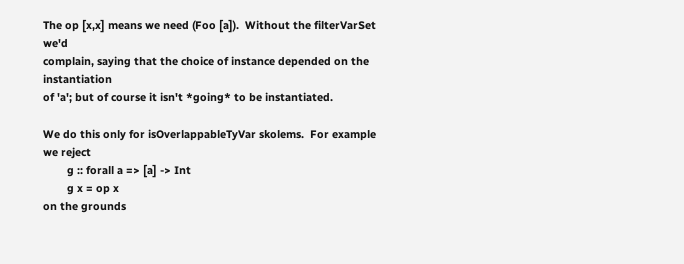The op [x,x] means we need (Foo [a]).  Without the filterVarSet we'd
complain, saying that the choice of instance depended on the instantiation
of 'a'; but of course it isn't *going* to be instantiated.

We do this only for isOverlappableTyVar skolems.  For example we reject
        g :: forall a => [a] -> Int
        g x = op x
on the grounds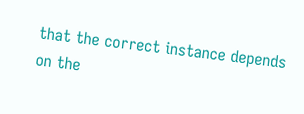that the correct instance depends on the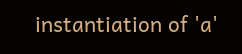instantiation of 'a'